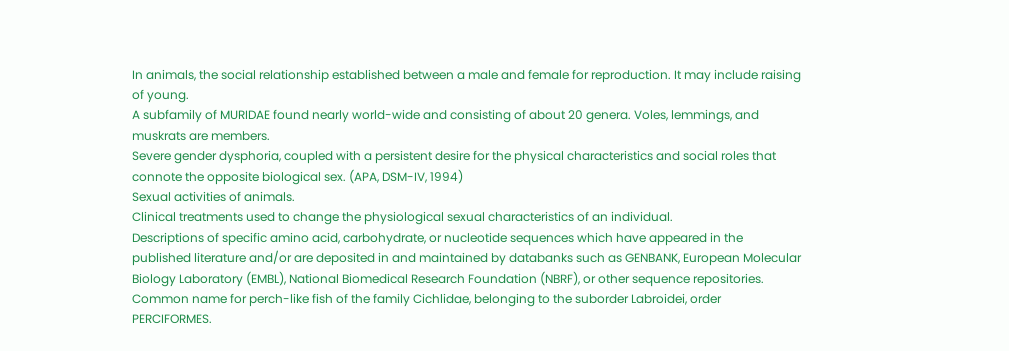In animals, the social relationship established between a male and female for reproduction. It may include raising of young.
A subfamily of MURIDAE found nearly world-wide and consisting of about 20 genera. Voles, lemmings, and muskrats are members.
Severe gender dysphoria, coupled with a persistent desire for the physical characteristics and social roles that connote the opposite biological sex. (APA, DSM-IV, 1994)
Sexual activities of animals.
Clinical treatments used to change the physiological sexual characteristics of an individual.
Descriptions of specific amino acid, carbohydrate, or nucleotide sequences which have appeared in the published literature and/or are deposited in and maintained by databanks such as GENBANK, European Molecular Biology Laboratory (EMBL), National Biomedical Research Foundation (NBRF), or other sequence repositories.
Common name for perch-like fish of the family Cichlidae, belonging to the suborder Labroidei, order PERCIFORMES.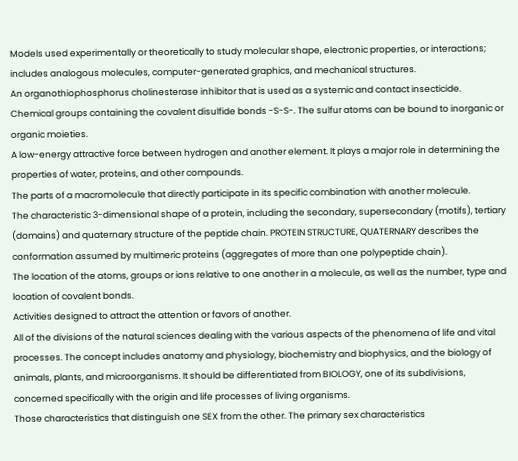Models used experimentally or theoretically to study molecular shape, electronic properties, or interactions; includes analogous molecules, computer-generated graphics, and mechanical structures.
An organothiophosphorus cholinesterase inhibitor that is used as a systemic and contact insecticide.
Chemical groups containing the covalent disulfide bonds -S-S-. The sulfur atoms can be bound to inorganic or organic moieties.
A low-energy attractive force between hydrogen and another element. It plays a major role in determining the properties of water, proteins, and other compounds.
The parts of a macromolecule that directly participate in its specific combination with another molecule.
The characteristic 3-dimensional shape of a protein, including the secondary, supersecondary (motifs), tertiary (domains) and quaternary structure of the peptide chain. PROTEIN STRUCTURE, QUATERNARY describes the conformation assumed by multimeric proteins (aggregates of more than one polypeptide chain).
The location of the atoms, groups or ions relative to one another in a molecule, as well as the number, type and location of covalent bonds.
Activities designed to attract the attention or favors of another.
All of the divisions of the natural sciences dealing with the various aspects of the phenomena of life and vital processes. The concept includes anatomy and physiology, biochemistry and biophysics, and the biology of animals, plants, and microorganisms. It should be differentiated from BIOLOGY, one of its subdivisions, concerned specifically with the origin and life processes of living organisms.
Those characteristics that distinguish one SEX from the other. The primary sex characteristics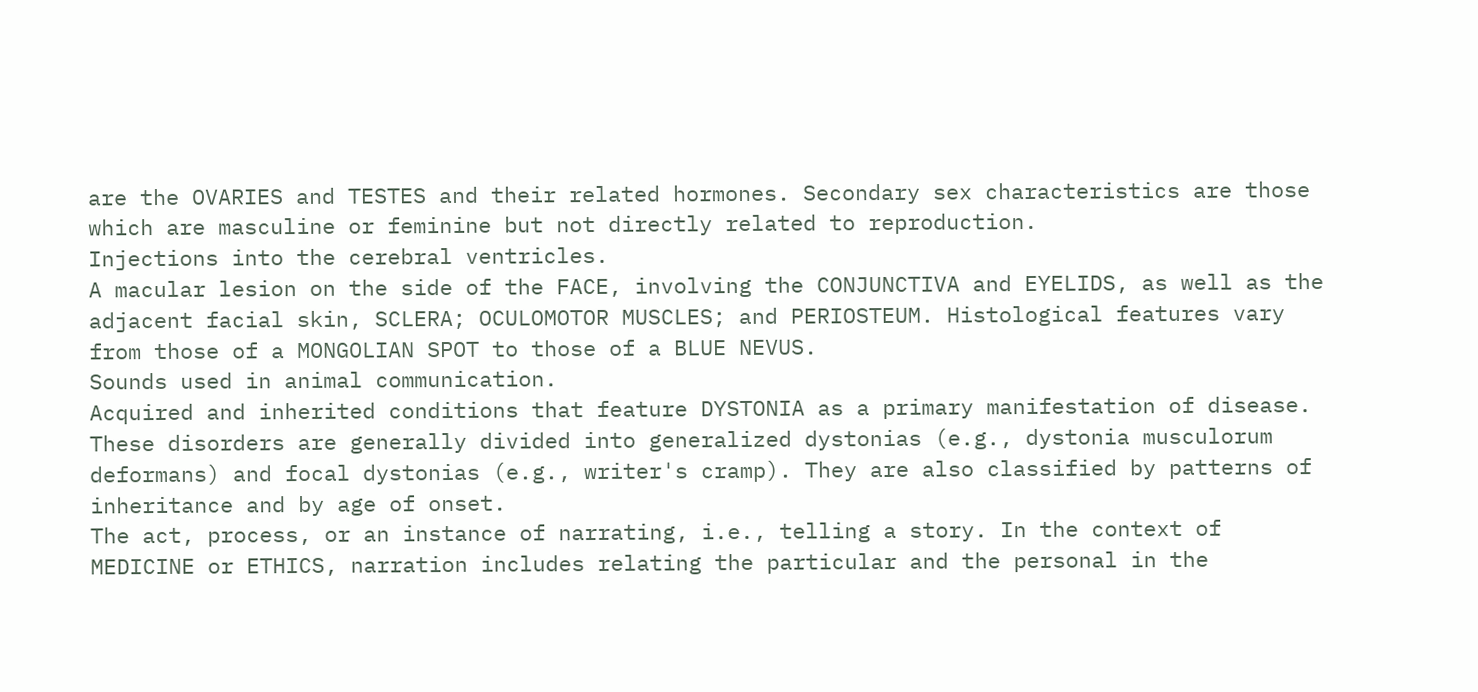are the OVARIES and TESTES and their related hormones. Secondary sex characteristics are those which are masculine or feminine but not directly related to reproduction.
Injections into the cerebral ventricles.
A macular lesion on the side of the FACE, involving the CONJUNCTIVA and EYELIDS, as well as the adjacent facial skin, SCLERA; OCULOMOTOR MUSCLES; and PERIOSTEUM. Histological features vary from those of a MONGOLIAN SPOT to those of a BLUE NEVUS.
Sounds used in animal communication.
Acquired and inherited conditions that feature DYSTONIA as a primary manifestation of disease. These disorders are generally divided into generalized dystonias (e.g., dystonia musculorum deformans) and focal dystonias (e.g., writer's cramp). They are also classified by patterns of inheritance and by age of onset.
The act, process, or an instance of narrating, i.e., telling a story. In the context of MEDICINE or ETHICS, narration includes relating the particular and the personal in the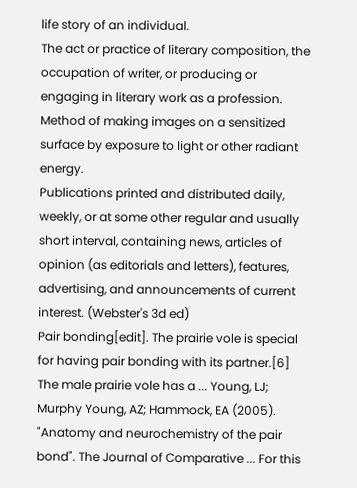life story of an individual.
The act or practice of literary composition, the occupation of writer, or producing or engaging in literary work as a profession.
Method of making images on a sensitized surface by exposure to light or other radiant energy.
Publications printed and distributed daily, weekly, or at some other regular and usually short interval, containing news, articles of opinion (as editorials and letters), features, advertising, and announcements of current interest. (Webster's 3d ed)
Pair bonding[edit]. The prairie vole is special for having pair bonding with its partner.[6] The male prairie vole has a ... Young, LJ; Murphy Young, AZ; Hammock, EA (2005). "Anatomy and neurochemistry of the pair bond". The Journal of Comparative ... For this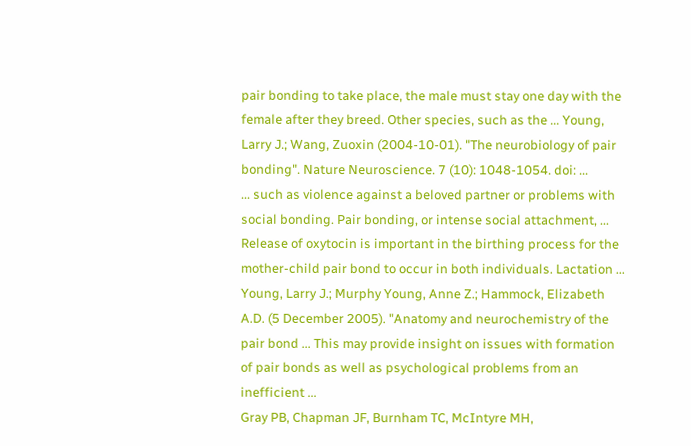pair bonding to take place, the male must stay one day with the female after they breed. Other species, such as the ... Young, Larry J.; Wang, Zuoxin (2004-10-01). "The neurobiology of pair bonding". Nature Neuroscience. 7 (10): 1048-1054. doi: ...
... such as violence against a beloved partner or problems with social bonding. Pair bonding, or intense social attachment, ... Release of oxytocin is important in the birthing process for the mother-child pair bond to occur in both individuals. Lactation ... Young, Larry J.; Murphy Young, Anne Z.; Hammock, Elizabeth A.D. (5 December 2005). "Anatomy and neurochemistry of the pair bond ... This may provide insight on issues with formation of pair bonds as well as psychological problems from an inefficient ...
Gray PB, Chapman JF, Burnham TC, McIntyre MH,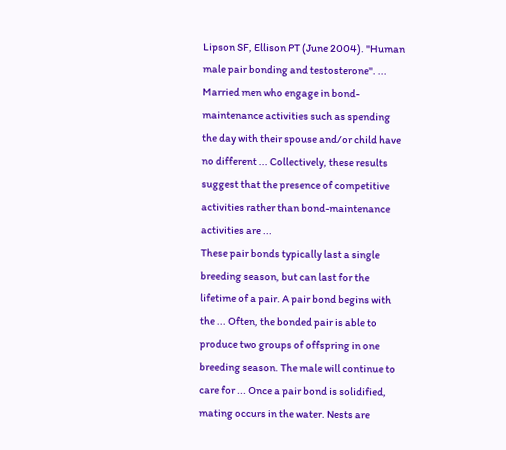Lipson SF, Ellison PT (June 2004). "Human male pair bonding and testosterone". ... Married men who engage in bond-maintenance activities such as spending the day with their spouse and/or child have no different ... Collectively, these results suggest that the presence of competitive activities rather than bond-maintenance activities are ...
These pair bonds typically last a single breeding season, but can last for the lifetime of a pair. A pair bond begins with the ... Often, the bonded pair is able to produce two groups of offspring in one breeding season. The male will continue to care for ... Once a pair bond is solidified, mating occurs in the water. Nests are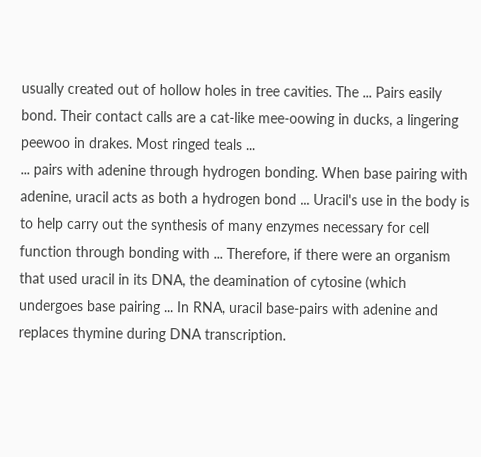usually created out of hollow holes in tree cavities. The ... Pairs easily bond. Their contact calls are a cat-like mee-oowing in ducks, a lingering peewoo in drakes. Most ringed teals ...
... pairs with adenine through hydrogen bonding. When base pairing with adenine, uracil acts as both a hydrogen bond ... Uracil's use in the body is to help carry out the synthesis of many enzymes necessary for cell function through bonding with ... Therefore, if there were an organism that used uracil in its DNA, the deamination of cytosine (which undergoes base pairing ... In RNA, uracil base-pairs with adenine and replaces thymine during DNA transcription.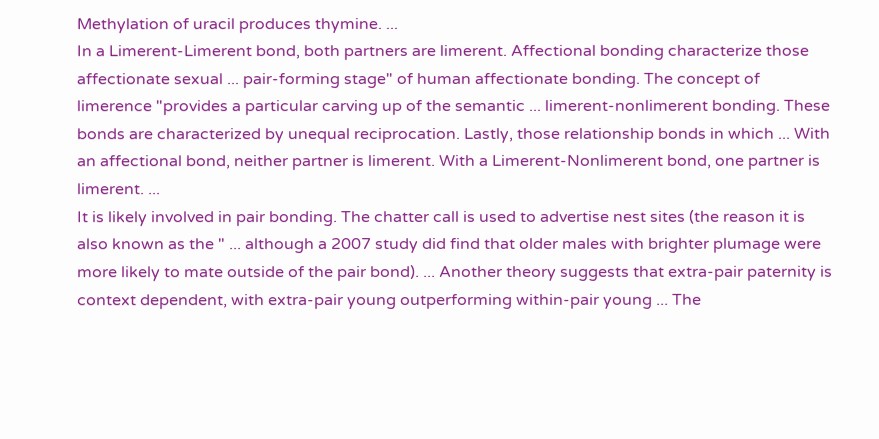Methylation of uracil produces thymine. ...
In a Limerent-Limerent bond, both partners are limerent. Affectional bonding characterize those affectionate sexual ... pair-forming stage" of human affectionate bonding. The concept of limerence "provides a particular carving up of the semantic ... limerent-nonlimerent bonding. These bonds are characterized by unequal reciprocation. Lastly, those relationship bonds in which ... With an affectional bond, neither partner is limerent. With a Limerent-Nonlimerent bond, one partner is limerent. ...
It is likely involved in pair bonding. The chatter call is used to advertise nest sites (the reason it is also known as the " ... although a 2007 study did find that older males with brighter plumage were more likely to mate outside of the pair bond). ... Another theory suggests that extra-pair paternity is context dependent, with extra-pair young outperforming within-pair young ... The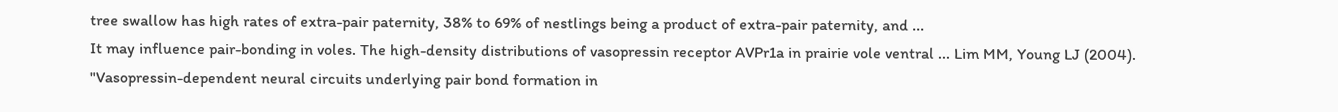tree swallow has high rates of extra-pair paternity, 38% to 69% of nestlings being a product of extra-pair paternity, and ...
It may influence pair-bonding in voles. The high-density distributions of vasopressin receptor AVPr1a in prairie vole ventral ... Lim MM, Young LJ (2004). "Vasopressin-dependent neural circuits underlying pair bond formation in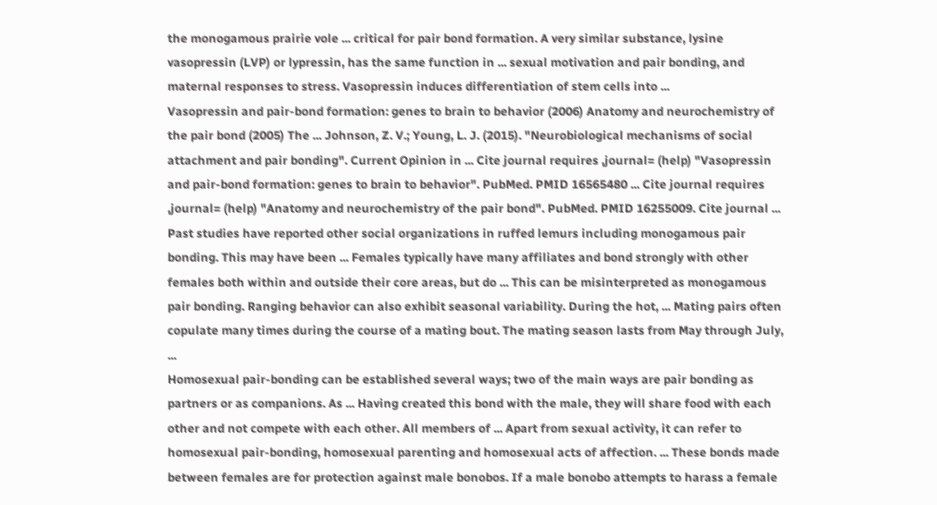the monogamous prairie vole ... critical for pair bond formation. A very similar substance, lysine vasopressin (LVP) or lypressin, has the same function in ... sexual motivation and pair bonding, and maternal responses to stress. Vasopressin induces differentiation of stem cells into ...
Vasopressin and pair-bond formation: genes to brain to behavior (2006) Anatomy and neurochemistry of the pair bond (2005) The ... Johnson, Z. V.; Young, L. J. (2015). "Neurobiological mechanisms of social attachment and pair bonding". Current Opinion in ... Cite journal requires ,journal= (help) "Vasopressin and pair-bond formation: genes to brain to behavior". PubMed. PMID 16565480 ... Cite journal requires ,journal= (help) "Anatomy and neurochemistry of the pair bond". PubMed. PMID 16255009. Cite journal ...
Past studies have reported other social organizations in ruffed lemurs including monogamous pair bonding. This may have been ... Females typically have many affiliates and bond strongly with other females both within and outside their core areas, but do ... This can be misinterpreted as monogamous pair bonding. Ranging behavior can also exhibit seasonal variability. During the hot, ... Mating pairs often copulate many times during the course of a mating bout. The mating season lasts from May through July, ...
Homosexual pair-bonding can be established several ways; two of the main ways are pair bonding as partners or as companions. As ... Having created this bond with the male, they will share food with each other and not compete with each other. All members of ... Apart from sexual activity, it can refer to homosexual pair-bonding, homosexual parenting and homosexual acts of affection. ... These bonds made between females are for protection against male bonobos. If a male bonobo attempts to harass a female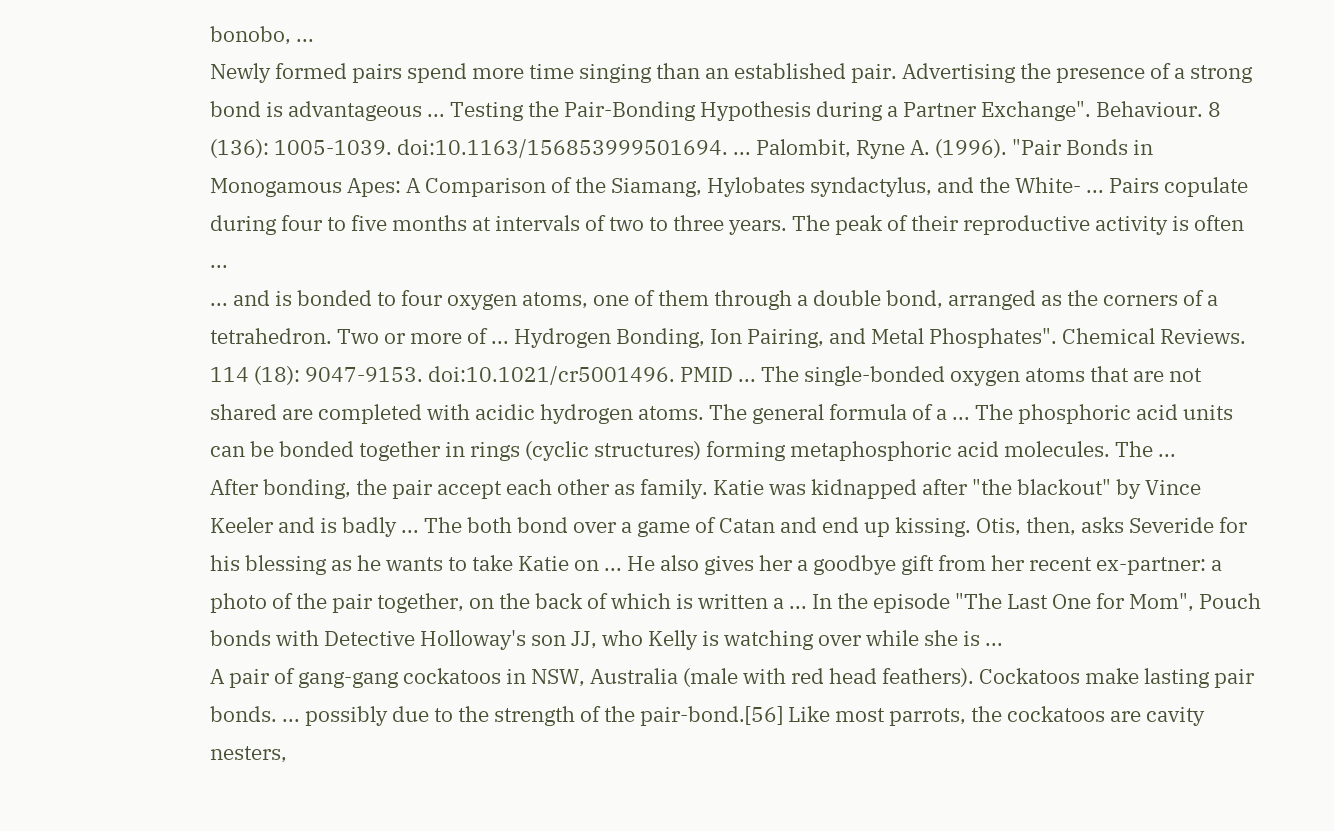bonobo, ...
Newly formed pairs spend more time singing than an established pair. Advertising the presence of a strong bond is advantageous ... Testing the Pair-Bonding Hypothesis during a Partner Exchange". Behaviour. 8 (136): 1005-1039. doi:10.1163/156853999501694. ... Palombit, Ryne A. (1996). "Pair Bonds in Monogamous Apes: A Comparison of the Siamang, Hylobates syndactylus, and the White- ... Pairs copulate during four to five months at intervals of two to three years. The peak of their reproductive activity is often ...
... and is bonded to four oxygen atoms, one of them through a double bond, arranged as the corners of a tetrahedron. Two or more of ... Hydrogen Bonding, Ion Pairing, and Metal Phosphates". Chemical Reviews. 114 (18): 9047-9153. doi:10.1021/cr5001496. PMID ... The single-bonded oxygen atoms that are not shared are completed with acidic hydrogen atoms. The general formula of a ... The phosphoric acid units can be bonded together in rings (cyclic structures) forming metaphosphoric acid molecules. The ...
After bonding, the pair accept each other as family. Katie was kidnapped after "the blackout" by Vince Keeler and is badly ... The both bond over a game of Catan and end up kissing. Otis, then, asks Severide for his blessing as he wants to take Katie on ... He also gives her a goodbye gift from her recent ex-partner: a photo of the pair together, on the back of which is written a ... In the episode "The Last One for Mom", Pouch bonds with Detective Holloway's son JJ, who Kelly is watching over while she is ...
A pair of gang-gang cockatoos in NSW, Australia (male with red head feathers). Cockatoos make lasting pair bonds. ... possibly due to the strength of the pair-bond.[56] Like most parrots, the cockatoos are cavity nesters,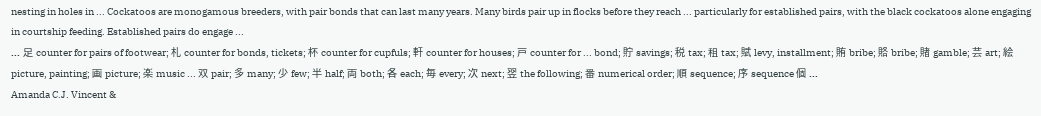nesting in holes in ... Cockatoos are monogamous breeders, with pair bonds that can last many years. Many birds pair up in flocks before they reach ... particularly for established pairs, with the black cockatoos alone engaging in courtship feeding. Established pairs do engage ...
... 足 counter for pairs of footwear; 札 counter for bonds, tickets; 杯 counter for cupfuls; 軒 counter for houses; 戸 counter for ... bond; 貯 savings; 税 tax; 租 tax; 賦 levy, installment; 賄 bribe; 賂 bribe; 賭 gamble; 芸 art; 絵 picture, painting; 画 picture; 楽 music ... 双 pair; 多 many; 少 few; 半 half; 両 both; 各 each; 毎 every; 次 next; 翌 the following; 番 numerical order; 順 sequence; 序 sequence 個 ...
Amanda C.J. Vincent &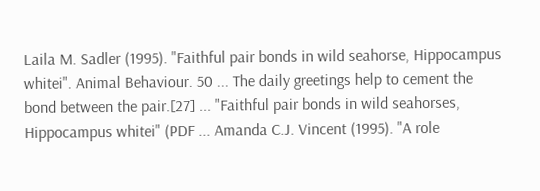Laila M. Sadler (1995). "Faithful pair bonds in wild seahorse, Hippocampus whitei". Animal Behaviour. 50 ... The daily greetings help to cement the bond between the pair.[27] ... "Faithful pair bonds in wild seahorses, Hippocampus whitei" (PDF ... Amanda C.J. Vincent (1995). "A role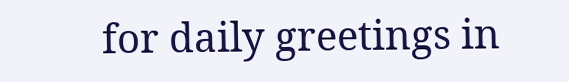for daily greetings in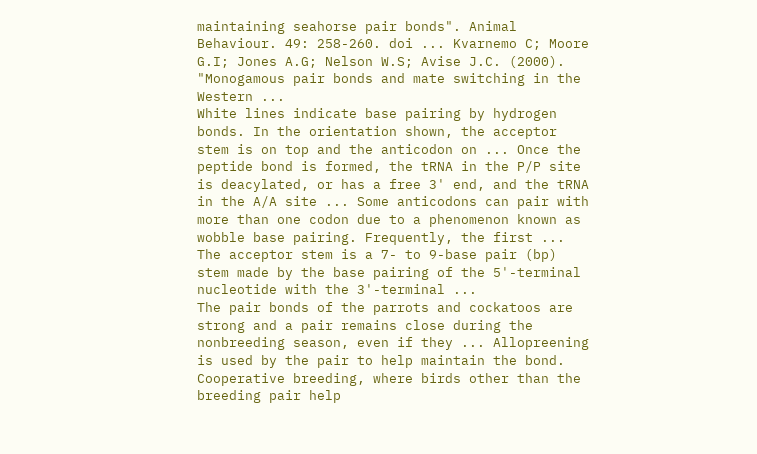maintaining seahorse pair bonds". Animal Behaviour. 49: 258-260. doi ... Kvarnemo C; Moore G.I; Jones A.G; Nelson W.S; Avise J.C. (2000). "Monogamous pair bonds and mate switching in the Western ...
White lines indicate base pairing by hydrogen bonds. In the orientation shown, the acceptor stem is on top and the anticodon on ... Once the peptide bond is formed, the tRNA in the P/P site is deacylated, or has a free 3' end, and the tRNA in the A/A site ... Some anticodons can pair with more than one codon due to a phenomenon known as wobble base pairing. Frequently, the first ... The acceptor stem is a 7- to 9-base pair (bp) stem made by the base pairing of the 5'-terminal nucleotide with the 3'-terminal ...
The pair bonds of the parrots and cockatoos are strong and a pair remains close during the nonbreeding season, even if they ... Allopreening is used by the pair to help maintain the bond. Cooperative breeding, where birds other than the breeding pair help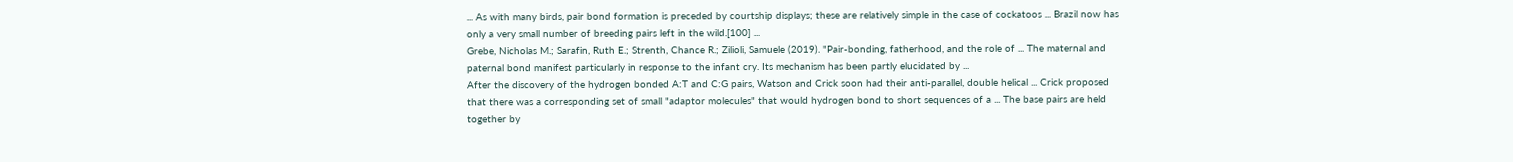... As with many birds, pair bond formation is preceded by courtship displays; these are relatively simple in the case of cockatoos ... Brazil now has only a very small number of breeding pairs left in the wild.[100] ...
Grebe, Nicholas M.; Sarafin, Ruth E.; Strenth, Chance R.; Zilioli, Samuele (2019). "Pair-bonding, fatherhood, and the role of ... The maternal and paternal bond manifest particularly in response to the infant cry. Its mechanism has been partly elucidated by ...
After the discovery of the hydrogen bonded A:T and C:G pairs, Watson and Crick soon had their anti-parallel, double helical ... Crick proposed that there was a corresponding set of small "adaptor molecules" that would hydrogen bond to short sequences of a ... The base pairs are held together by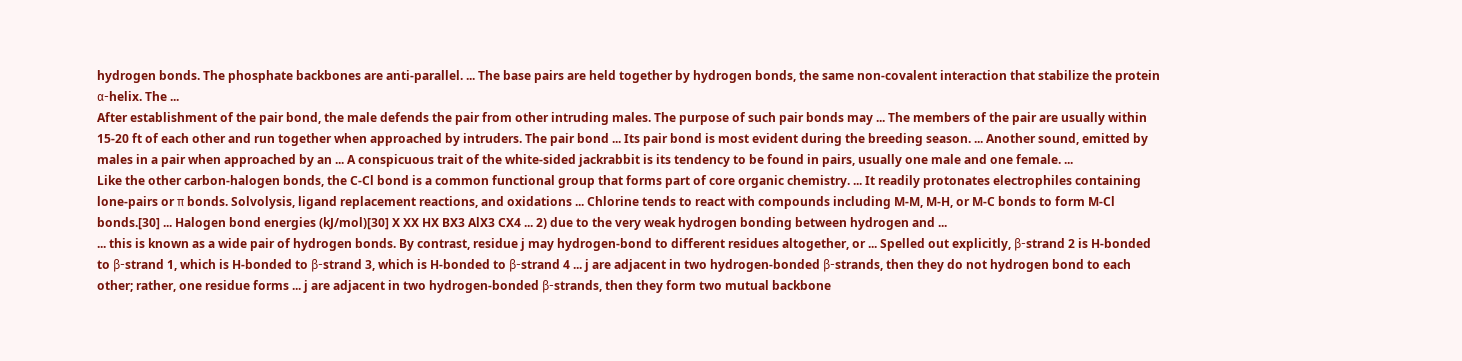hydrogen bonds. The phosphate backbones are anti-parallel. ... The base pairs are held together by hydrogen bonds, the same non-covalent interaction that stabilize the protein α-helix. The ...
After establishment of the pair bond, the male defends the pair from other intruding males. The purpose of such pair bonds may ... The members of the pair are usually within 15-20 ft of each other and run together when approached by intruders. The pair bond ... Its pair bond is most evident during the breeding season. ... Another sound, emitted by males in a pair when approached by an ... A conspicuous trait of the white-sided jackrabbit is its tendency to be found in pairs, usually one male and one female. ...
Like the other carbon-halogen bonds, the C-Cl bond is a common functional group that forms part of core organic chemistry. ... It readily protonates electrophiles containing lone-pairs or π bonds. Solvolysis, ligand replacement reactions, and oxidations ... Chlorine tends to react with compounds including M-M, M-H, or M-C bonds to form M-Cl bonds.[30] ... Halogen bond energies (kJ/mol)[30] X XX HX BX3 AlX3 CX4 ... 2) due to the very weak hydrogen bonding between hydrogen and ...
... this is known as a wide pair of hydrogen bonds. By contrast, residue j may hydrogen-bond to different residues altogether, or ... Spelled out explicitly, β-strand 2 is H-bonded to β-strand 1, which is H-bonded to β-strand 3, which is H-bonded to β-strand 4 ... j are adjacent in two hydrogen-bonded β-strands, then they do not hydrogen bond to each other; rather, one residue forms ... j are adjacent in two hydrogen-bonded β-strands, then they form two mutual backbone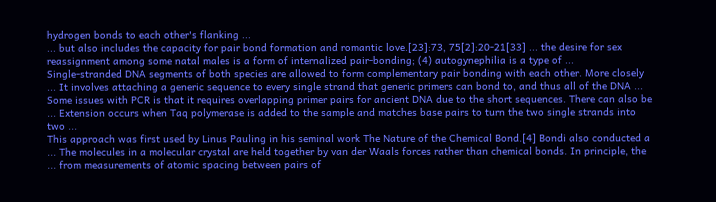hydrogen bonds to each other's flanking ...
... but also includes the capacity for pair bond formation and romantic love.[23]:73, 75[2]:20-21[33] ... the desire for sex reassignment among some natal males is a form of internalized pair-bonding; (4) autogynephilia is a type of ...
Single-stranded DNA segments of both species are allowed to form complementary pair bonding with each other. More closely ... It involves attaching a generic sequence to every single strand that generic primers can bond to, and thus all of the DNA ... Some issues with PCR is that it requires overlapping primer pairs for ancient DNA due to the short sequences. There can also be ... Extension occurs when Taq polymerase is added to the sample and matches base pairs to turn the two single strands into two ...
This approach was first used by Linus Pauling in his seminal work The Nature of the Chemical Bond.[4] Bondi also conducted a ... The molecules in a molecular crystal are held together by van der Waals forces rather than chemical bonds. In principle, the ... from measurements of atomic spacing between pairs of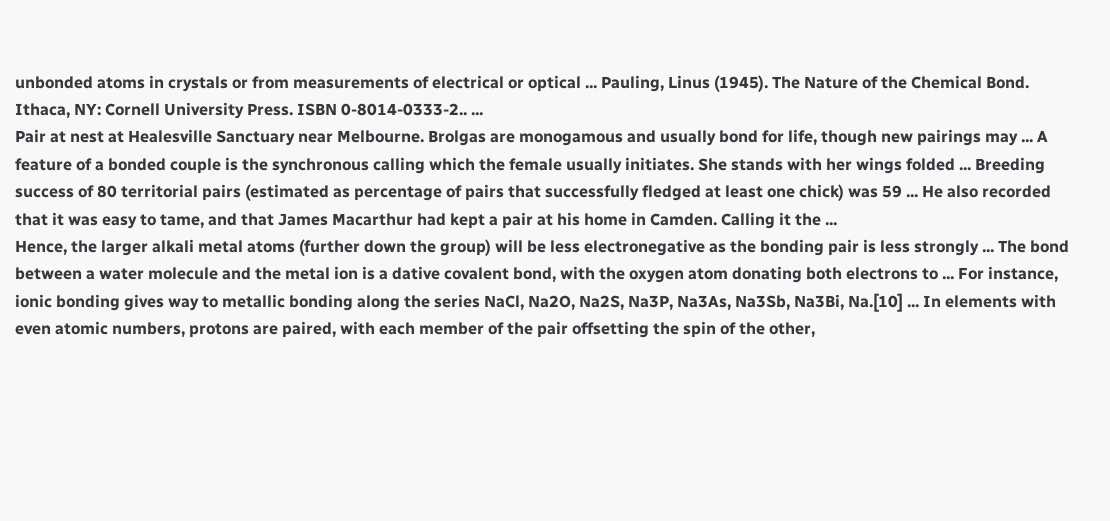unbonded atoms in crystals or from measurements of electrical or optical ... Pauling, Linus (1945). The Nature of the Chemical Bond. Ithaca, NY: Cornell University Press. ISBN 0-8014-0333-2.. ...
Pair at nest at Healesville Sanctuary near Melbourne. Brolgas are monogamous and usually bond for life, though new pairings may ... A feature of a bonded couple is the synchronous calling which the female usually initiates. She stands with her wings folded ... Breeding success of 80 territorial pairs (estimated as percentage of pairs that successfully fledged at least one chick) was 59 ... He also recorded that it was easy to tame, and that James Macarthur had kept a pair at his home in Camden. Calling it the ...
Hence, the larger alkali metal atoms (further down the group) will be less electronegative as the bonding pair is less strongly ... The bond between a water molecule and the metal ion is a dative covalent bond, with the oxygen atom donating both electrons to ... For instance, ionic bonding gives way to metallic bonding along the series NaCl, Na2O, Na2S, Na3P, Na3As, Na3Sb, Na3Bi, Na.[10] ... In elements with even atomic numbers, protons are paired, with each member of the pair offsetting the spin of the other,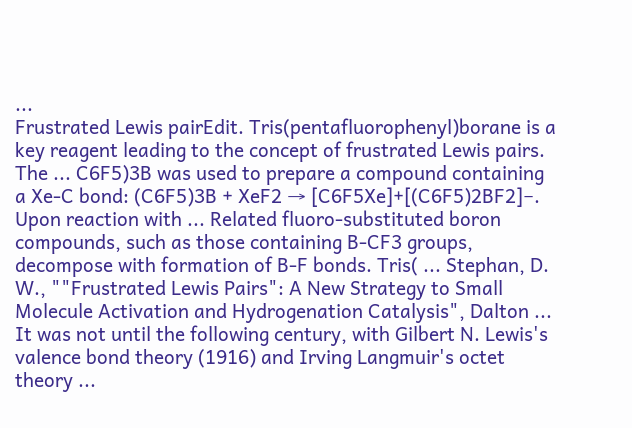...
Frustrated Lewis pairEdit. Tris(pentafluorophenyl)borane is a key reagent leading to the concept of frustrated Lewis pairs. The ... C6F5)3B was used to prepare a compound containing a Xe-C bond: (C6F5)3B + XeF2 → [C6F5Xe]+[(C6F5)2BF2]−. Upon reaction with ... Related fluoro-substituted boron compounds, such as those containing B-CF3 groups, decompose with formation of B-F bonds. Tris( ... Stephan, D. W., ""Frustrated Lewis Pairs": A New Strategy to Small Molecule Activation and Hydrogenation Catalysis", Dalton ...
It was not until the following century, with Gilbert N. Lewis's valence bond theory (1916) and Irving Langmuir's octet theory ...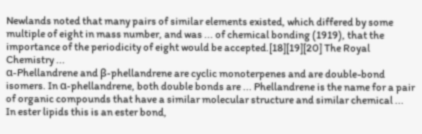Newlands noted that many pairs of similar elements existed, which differed by some multiple of eight in mass number, and was ... of chemical bonding (1919), that the importance of the periodicity of eight would be accepted.[18][19][20] The Royal Chemistry ...
α-Phellandrene and β-phellandrene are cyclic monoterpenes and are double-bond isomers. In α-phellandrene, both double bonds are ... Phellandrene is the name for a pair of organic compounds that have a similar molecular structure and similar chemical ...
In ester lipids this is an ester bond,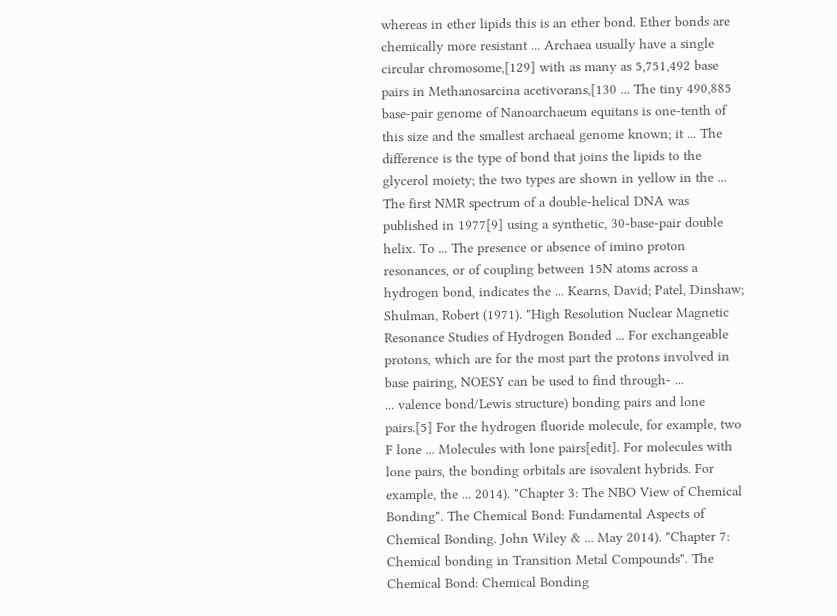whereas in ether lipids this is an ether bond. Ether bonds are chemically more resistant ... Archaea usually have a single circular chromosome,[129] with as many as 5,751,492 base pairs in Methanosarcina acetivorans,[130 ... The tiny 490,885 base-pair genome of Nanoarchaeum equitans is one-tenth of this size and the smallest archaeal genome known; it ... The difference is the type of bond that joins the lipids to the glycerol moiety; the two types are shown in yellow in the ...
The first NMR spectrum of a double-helical DNA was published in 1977[9] using a synthetic, 30-base-pair double helix. To ... The presence or absence of imino proton resonances, or of coupling between 15N atoms across a hydrogen bond, indicates the ... Kearns, David; Patel, Dinshaw; Shulman, Robert (1971). "High Resolution Nuclear Magnetic Resonance Studies of Hydrogen Bonded ... For exchangeable protons, which are for the most part the protons involved in base pairing, NOESY can be used to find through- ...
... valence bond/Lewis structure) bonding pairs and lone pairs.[5] For the hydrogen fluoride molecule, for example, two F lone ... Molecules with lone pairs[edit]. For molecules with lone pairs, the bonding orbitals are isovalent hybrids. For example, the ... 2014). "Chapter 3: The NBO View of Chemical Bonding". The Chemical Bond: Fundamental Aspects of Chemical Bonding. John Wiley & ... May 2014). "Chapter 7: Chemical bonding in Transition Metal Compounds". The Chemical Bond: Chemical Bonding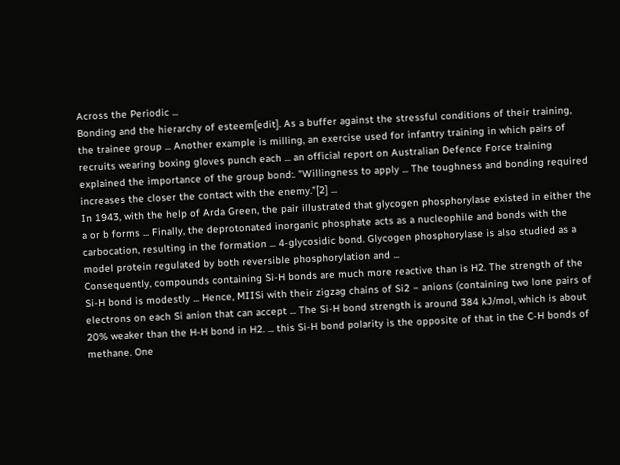Across the Periodic ...
Bonding and the hierarchy of esteem[edit]. As a buffer against the stressful conditions of their training, the trainee group ... Another example is milling, an exercise used for infantry training in which pairs of recruits wearing boxing gloves punch each ... an official report on Australian Defence Force training explained the importance of the group bond:. "Willingness to apply ... The toughness and bonding required increases the closer the contact with the enemy."[2] ...
In 1943, with the help of Arda Green, the pair illustrated that glycogen phosphorylase existed in either the a or b forms ... Finally, the deprotonated inorganic phosphate acts as a nucleophile and bonds with the carbocation, resulting in the formation ... 4-glycosidic bond. Glycogen phosphorylase is also studied as a model protein regulated by both reversible phosphorylation and ...
Consequently, compounds containing Si-H bonds are much more reactive than is H2. The strength of the Si-H bond is modestly ... Hence, MIISi with their zigzag chains of Si2 − anions (containing two lone pairs of electrons on each Si anion that can accept ... The Si-H bond strength is around 384 kJ/mol, which is about 20% weaker than the H-H bond in H2. ... this Si-H bond polarity is the opposite of that in the C-H bonds of methane. One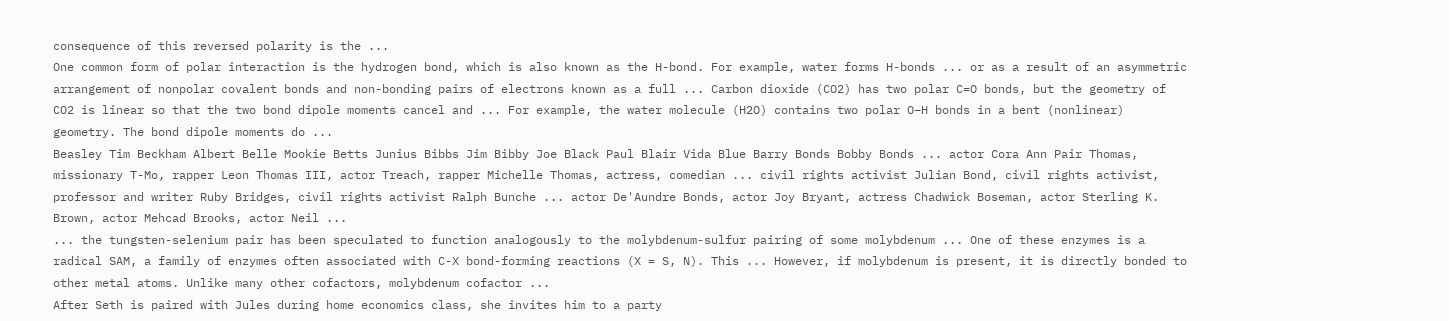consequence of this reversed polarity is the ...
One common form of polar interaction is the hydrogen bond, which is also known as the H-bond. For example, water forms H-bonds ... or as a result of an asymmetric arrangement of nonpolar covalent bonds and non-bonding pairs of electrons known as a full ... Carbon dioxide (CO2) has two polar C=O bonds, but the geometry of CO2 is linear so that the two bond dipole moments cancel and ... For example, the water molecule (H2O) contains two polar O−H bonds in a bent (nonlinear) geometry. The bond dipole moments do ...
Beasley Tim Beckham Albert Belle Mookie Betts Junius Bibbs Jim Bibby Joe Black Paul Blair Vida Blue Barry Bonds Bobby Bonds ... actor Cora Ann Pair Thomas, missionary T-Mo, rapper Leon Thomas III, actor Treach, rapper Michelle Thomas, actress, comedian ... civil rights activist Julian Bond, civil rights activist, professor and writer Ruby Bridges, civil rights activist Ralph Bunche ... actor De'Aundre Bonds, actor Joy Bryant, actress Chadwick Boseman, actor Sterling K. Brown, actor Mehcad Brooks, actor Neil ...
... the tungsten-selenium pair has been speculated to function analogously to the molybdenum-sulfur pairing of some molybdenum ... One of these enzymes is a radical SAM, a family of enzymes often associated with C-X bond-forming reactions (X = S, N). This ... However, if molybdenum is present, it is directly bonded to other metal atoms. Unlike many other cofactors, molybdenum cofactor ...
After Seth is paired with Jules during home economics class, she invites him to a party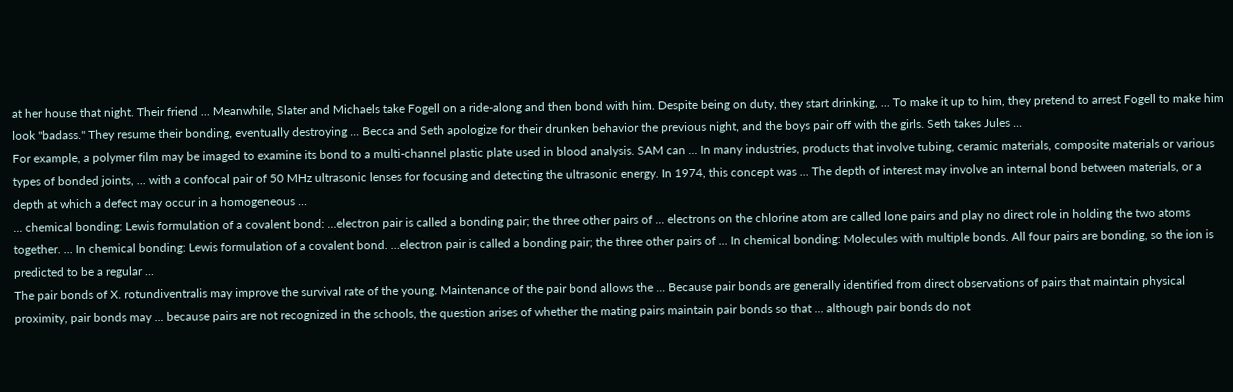at her house that night. Their friend ... Meanwhile, Slater and Michaels take Fogell on a ride-along and then bond with him. Despite being on duty, they start drinking, ... To make it up to him, they pretend to arrest Fogell to make him look "badass." They resume their bonding, eventually destroying ... Becca and Seth apologize for their drunken behavior the previous night, and the boys pair off with the girls. Seth takes Jules ...
For example, a polymer film may be imaged to examine its bond to a multi-channel plastic plate used in blood analysis. SAM can ... In many industries, products that involve tubing, ceramic materials, composite materials or various types of bonded joints, ... with a confocal pair of 50 MHz ultrasonic lenses for focusing and detecting the ultrasonic energy. In 1974, this concept was ... The depth of interest may involve an internal bond between materials, or a depth at which a defect may occur in a homogeneous ...
... chemical bonding: Lewis formulation of a covalent bond: …electron pair is called a bonding pair; the three other pairs of ... electrons on the chlorine atom are called lone pairs and play no direct role in holding the two atoms together. ... In chemical bonding: Lewis formulation of a covalent bond. …electron pair is called a bonding pair; the three other pairs of ... In chemical bonding: Molecules with multiple bonds. All four pairs are bonding, so the ion is predicted to be a regular ...
The pair bonds of X. rotundiventralis may improve the survival rate of the young. Maintenance of the pair bond allows the ... Because pair bonds are generally identified from direct observations of pairs that maintain physical proximity, pair bonds may ... because pairs are not recognized in the schools, the question arises of whether the mating pairs maintain pair bonds so that ... although pair bonds do not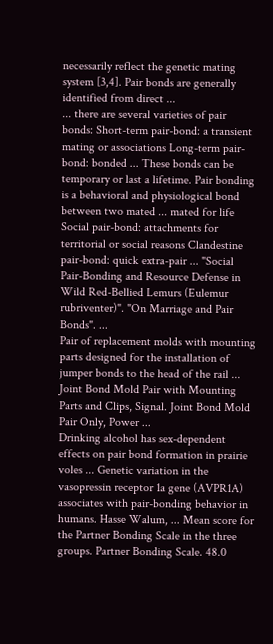necessarily reflect the genetic mating system [3,4]. Pair bonds are generally identified from direct ...
... there are several varieties of pair bonds: Short-term pair-bond: a transient mating or associations Long-term pair-bond: bonded ... These bonds can be temporary or last a lifetime. Pair bonding is a behavioral and physiological bond between two mated ... mated for life Social pair-bond: attachments for territorial or social reasons Clandestine pair-bond: quick extra-pair ... "Social Pair-Bonding and Resource Defense in Wild Red-Bellied Lemurs (Eulemur rubriventer)". "On Marriage and Pair Bonds". ...
Pair of replacement molds with mounting parts designed for the installation of jumper bonds to the head of the rail ... Joint Bond Mold Pair with Mounting Parts and Clips, Signal. Joint Bond Mold Pair Only, Power ...
Drinking alcohol has sex-dependent effects on pair bond formation in prairie voles ... Genetic variation in the vasopressin receptor 1a gene (AVPR1A) associates with pair-bonding behavior in humans. Hasse Walum, ... Mean score for the Partner Bonding Scale in the three groups. Partner Bonding Scale. 48.0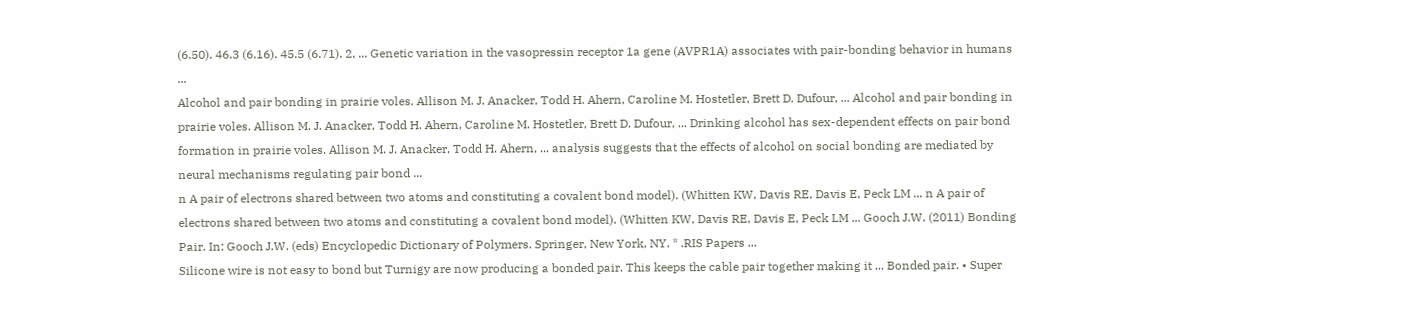(6.50). 46.3 (6.16). 45.5 (6.71). 2, ... Genetic variation in the vasopressin receptor 1a gene (AVPR1A) associates with pair-bonding behavior in humans ...
Alcohol and pair bonding in prairie voles. Allison M. J. Anacker, Todd H. Ahern, Caroline M. Hostetler, Brett D. Dufour, ... Alcohol and pair bonding in prairie voles. Allison M. J. Anacker, Todd H. Ahern, Caroline M. Hostetler, Brett D. Dufour, ... Drinking alcohol has sex-dependent effects on pair bond formation in prairie voles. Allison M. J. Anacker, Todd H. Ahern, ... analysis suggests that the effects of alcohol on social bonding are mediated by neural mechanisms regulating pair bond ...
n A pair of electrons shared between two atoms and constituting a covalent bond model). (Whitten KW, Davis RE, Davis E, Peck LM ... n A pair of electrons shared between two atoms and constituting a covalent bond model). (Whitten KW, Davis RE, Davis E, Peck LM ... Gooch J.W. (2011) Bonding Pair. In: Gooch J.W. (eds) Encyclopedic Dictionary of Polymers. Springer, New York, NY. * .RIS Papers ...
Silicone wire is not easy to bond but Turnigy are now producing a bonded pair. This keeps the cable pair together making it ... Bonded pair. • Super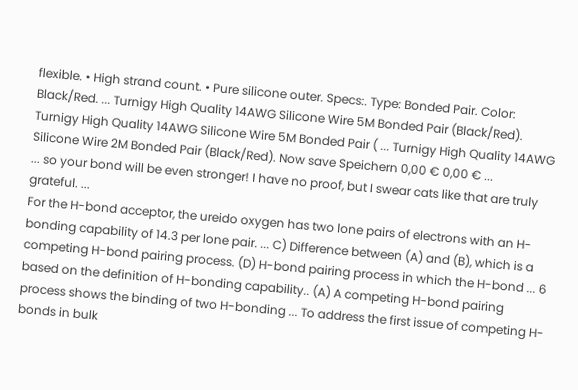flexible. • High strand count. • Pure silicone outer. Specs:. Type: Bonded Pair. Color: Black/Red. ... Turnigy High Quality 14AWG Silicone Wire 5M Bonded Pair (Black/Red). Turnigy High Quality 14AWG Silicone Wire 5M Bonded Pair ( ... Turnigy High Quality 14AWG Silicone Wire 2M Bonded Pair (Black/Red). Now save Speichern 0,00 € 0,00 € ...
... so your bond will be even stronger! I have no proof, but I swear cats like that are truly grateful. ...
For the H-bond acceptor, the ureido oxygen has two lone pairs of electrons with an H-bonding capability of 14.3 per lone pair. ... C) Difference between (A) and (B), which is a competing H-bond pairing process. (D) H-bond pairing process in which the H-bond ... 6 based on the definition of H-bonding capability.. (A) A competing H-bond pairing process shows the binding of two H-bonding ... To address the first issue of competing H-bonds in bulk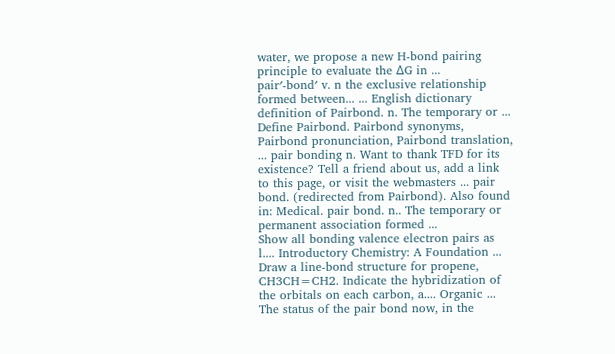water, we propose a new H-bond pairing principle to evaluate the ΔG in ...
pair′-bond′ v. n the exclusive relationship formed between... ... English dictionary definition of Pairbond. n. The temporary or ... Define Pairbond. Pairbond synonyms, Pairbond pronunciation, Pairbond translation, ... pair bonding n. Want to thank TFD for its existence? Tell a friend about us, add a link to this page, or visit the webmasters ... pair bond. (redirected from Pairbond). Also found in: Medical. pair bond. n.. The temporary or permanent association formed ...
Show all bonding valence electron pairs as l.... Introductory Chemistry: A Foundation ... Draw a line-bond structure for propene, CH3CH=CH2. Indicate the hybridization of the orbitals on each carbon, a.... Organic ...
The status of the pair bond now, in the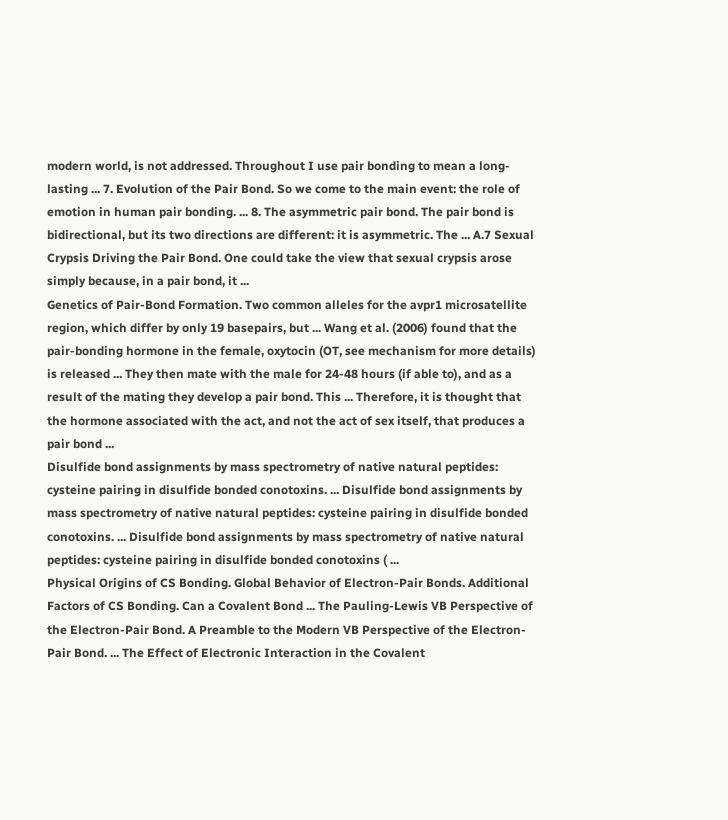modern world, is not addressed. Throughout I use pair bonding to mean a long-lasting ... 7. Evolution of the Pair Bond. So we come to the main event: the role of emotion in human pair bonding. ... 8. The asymmetric pair bond. The pair bond is bidirectional, but its two directions are different: it is asymmetric. The ... A.7 Sexual Crypsis Driving the Pair Bond. One could take the view that sexual crypsis arose simply because, in a pair bond, it ...
Genetics of Pair-Bond Formation. Two common alleles for the avpr1 microsatellite region, which differ by only 19 basepairs, but ... Wang et al. (2006) found that the pair-bonding hormone in the female, oxytocin (OT, see mechanism for more details) is released ... They then mate with the male for 24-48 hours (if able to), and as a result of the mating they develop a pair bond. This ... Therefore, it is thought that the hormone associated with the act, and not the act of sex itself, that produces a pair bond ...
Disulfide bond assignments by mass spectrometry of native natural peptides: cysteine pairing in disulfide bonded conotoxins. ... Disulfide bond assignments by mass spectrometry of native natural peptides: cysteine pairing in disulfide bonded conotoxins. ... Disulfide bond assignments by mass spectrometry of native natural peptides: cysteine pairing in disulfide bonded conotoxins ( ...
Physical Origins of CS Bonding. Global Behavior of Electron-Pair Bonds. Additional Factors of CS Bonding. Can a Covalent Bond ... The Pauling-Lewis VB Perspective of the Electron-Pair Bond. A Preamble to the Modern VB Perspective of the Electron-Pair Bond. ... The Effect of Electronic Interaction in the Covalent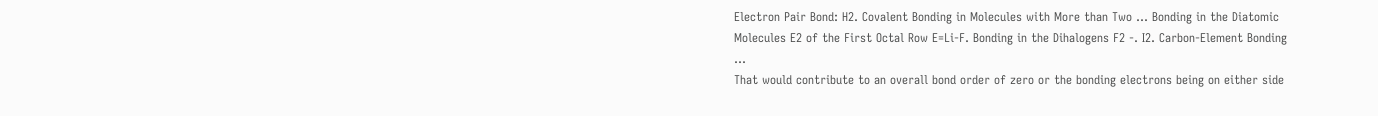Electron Pair Bond: H2. Covalent Bonding in Molecules with More than Two ... Bonding in the Diatomic Molecules E2 of the First Octal Row E=Li-F. Bonding in the Dihalogens F2 -. I2. Carbon-Element Bonding ...
That would contribute to an overall bond order of zero or the bonding electrons being on either side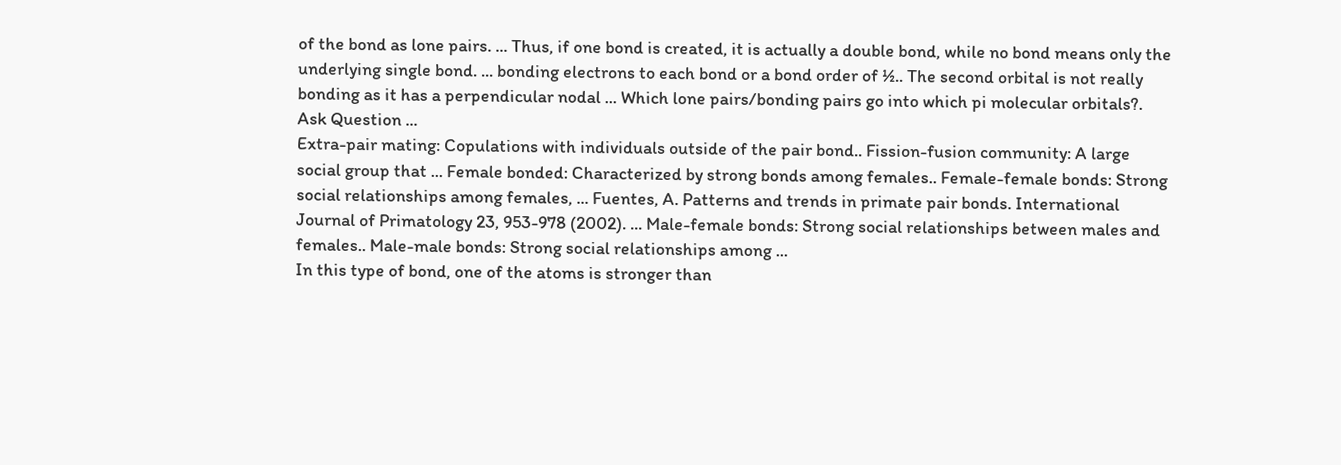of the bond as lone pairs. ... Thus, if one bond is created, it is actually a double bond, while no bond means only the underlying single bond. ... bonding electrons to each bond or a bond order of ½.. The second orbital is not really bonding as it has a perpendicular nodal ... Which lone pairs/bonding pairs go into which pi molecular orbitals?. Ask Question ...
Extra-pair mating: Copulations with individuals outside of the pair bond.. Fission-fusion community: A large social group that ... Female bonded: Characterized by strong bonds among females.. Female-female bonds: Strong social relationships among females, ... Fuentes, A. Patterns and trends in primate pair bonds. International Journal of Primatology 23, 953-978 (2002). ... Male-female bonds: Strong social relationships between males and females.. Male-male bonds: Strong social relationships among ...
In this type of bond, one of the atoms is stronger than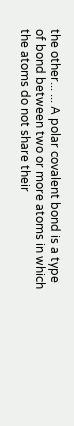the other... ... A polar covalent bond is a type of bond between two or more atoms in which the atoms do not share their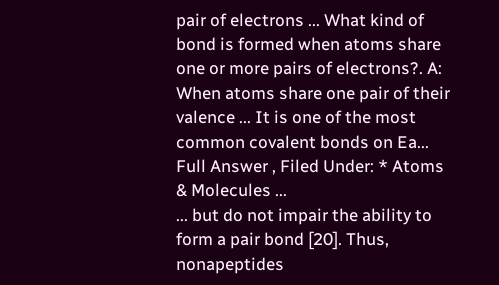pair of electrons ... What kind of bond is formed when atoms share one or more pairs of electrons?. A: When atoms share one pair of their valence ... It is one of the most common covalent bonds on Ea... Full Answer , Filed Under: * Atoms & Molecules ...
... but do not impair the ability to form a pair bond [20]. Thus, nonapeptides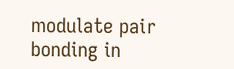modulate pair bonding in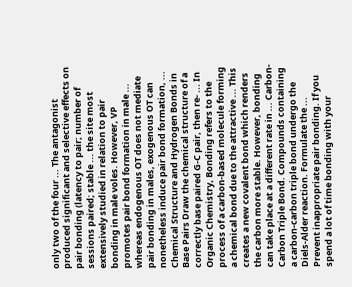only two of the four ... The antagonist produced significant and selective effects on pair bonding (latency to pair; number of sessions paired; stable ... the site most extensively studied in relation to pair bonding in male voles. However, VP promotes pair bond formation in male ... whereas endogenous OT does not mediate pair bonding in males, exogenous OT can nonetheless induce pair bond formation, ...
Chemical Structure and Hydrogen Bonds in Base Pairs Draw the chemical structure of a correctly base paired G-C pair, then re- ... In Organic Chemistry, Bonding refers to the process of a carbon-based molecule forming a chemical bond due to the attractive ... This creates a new covalent bond which renders the carbon more stable. However, bonding can take place at a different rate in ... Carbon-Carbon Triple Bond. Compounds containing a carbon-carbon triple bond undergo the Diels-Alder reaction. Formulate the ...
Prevent inappropriate pair bonding. If you spend a lot of time bonding with your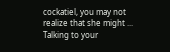cockatiel, you may not realize that she might ... Talking to your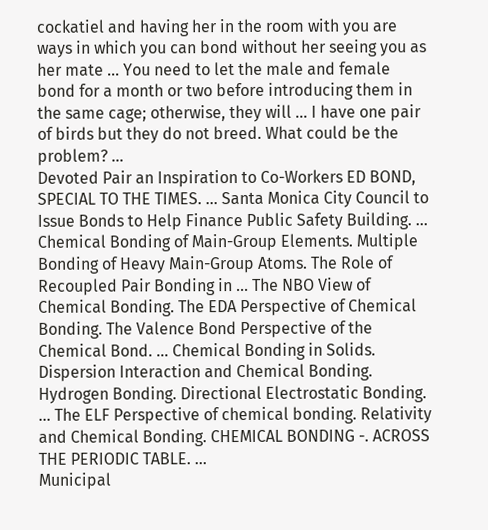cockatiel and having her in the room with you are ways in which you can bond without her seeing you as her mate ... You need to let the male and female bond for a month or two before introducing them in the same cage; otherwise, they will ... I have one pair of birds but they do not breed. What could be the problem? ...
Devoted Pair an Inspiration to Co-Workers ED BOND, SPECIAL TO THE TIMES. ... Santa Monica City Council to Issue Bonds to Help Finance Public Safety Building. ...
Chemical Bonding of Main-Group Elements. Multiple Bonding of Heavy Main-Group Atoms. The Role of Recoupled Pair Bonding in ... The NBO View of Chemical Bonding. The EDA Perspective of Chemical Bonding. The Valence Bond Perspective of the Chemical Bond. ... Chemical Bonding in Solids. Dispersion Interaction and Chemical Bonding. Hydrogen Bonding. Directional Electrostatic Bonding. ... The ELF Perspective of chemical bonding. Relativity and Chemical Bonding. CHEMICAL BONDING -. ACROSS THE PERIODIC TABLE. ...
Municipal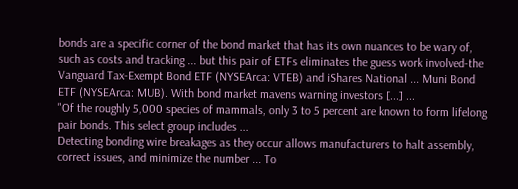bonds are a specific corner of the bond market that has its own nuances to be wary of, such as costs and tracking ... but this pair of ETFs eliminates the guess work involved-the Vanguard Tax-Exempt Bond ETF (NYSEArca: VTEB) and iShares National ... Muni Bond ETF (NYSEArca: MUB). With bond market mavens warning investors [...] ...
"Of the roughly 5,000 species of mammals, only 3 to 5 percent are known to form lifelong pair bonds. This select group includes ...
Detecting bonding wire breakages as they occur allows manufacturers to halt assembly, correct issues, and minimize the number ... To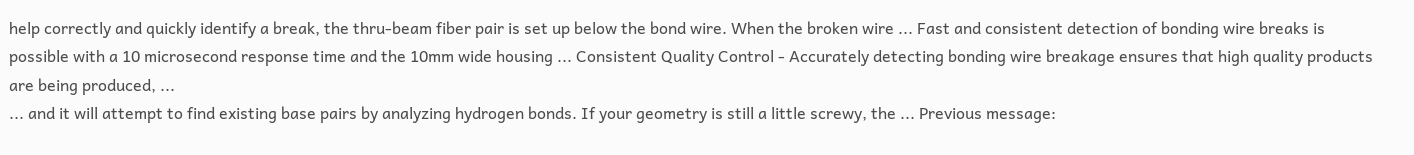help correctly and quickly identify a break, the thru-beam fiber pair is set up below the bond wire. When the broken wire ... Fast and consistent detection of bonding wire breaks is possible with a 10 microsecond response time and the 10mm wide housing ... Consistent Quality Control - Accurately detecting bonding wire breakage ensures that high quality products are being produced, ...
... and it will attempt to find existing base pairs by analyzing hydrogen bonds. If your geometry is still a little screwy, the ... Previous message: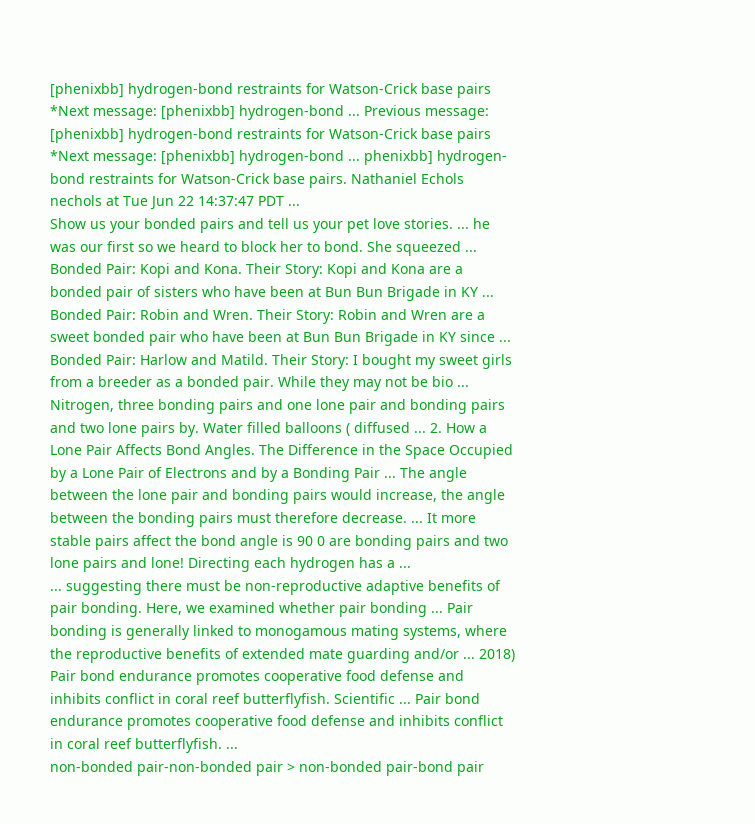[phenixbb] hydrogen-bond restraints for Watson-Crick base pairs *Next message: [phenixbb] hydrogen-bond ... Previous message: [phenixbb] hydrogen-bond restraints for Watson-Crick base pairs *Next message: [phenixbb] hydrogen-bond ... phenixbb] hydrogen-bond restraints for Watson-Crick base pairs. Nathaniel Echols nechols at Tue Jun 22 14:37:47 PDT ...
Show us your bonded pairs and tell us your pet love stories. ... he was our first so we heard to block her to bond. She squeezed ... Bonded Pair: Kopi and Kona. Their Story: Kopi and Kona are a bonded pair of sisters who have been at Bun Bun Brigade in KY ... Bonded Pair: Robin and Wren. Their Story: Robin and Wren are a sweet bonded pair who have been at Bun Bun Brigade in KY since ... Bonded Pair: Harlow and Matild. Their Story: I bought my sweet girls from a breeder as a bonded pair. While they may not be bio ...
Nitrogen, three bonding pairs and one lone pair and bonding pairs and two lone pairs by. Water filled balloons ( diffused ... 2. How a Lone Pair Affects Bond Angles. The Difference in the Space Occupied by a Lone Pair of Electrons and by a Bonding Pair ... The angle between the lone pair and bonding pairs would increase, the angle between the bonding pairs must therefore decrease. ... It more stable pairs affect the bond angle is 90 0 are bonding pairs and two lone pairs and lone! Directing each hydrogen has a ...
... suggesting there must be non-reproductive adaptive benefits of pair bonding. Here, we examined whether pair bonding ... Pair bonding is generally linked to monogamous mating systems, where the reproductive benefits of extended mate guarding and/or ... 2018) Pair bond endurance promotes cooperative food defense and inhibits conflict in coral reef butterflyfish. Scientific ... Pair bond endurance promotes cooperative food defense and inhibits conflict in coral reef butterflyfish. ...
non-bonded pair-non-bonded pair > non-bonded pair-bond pair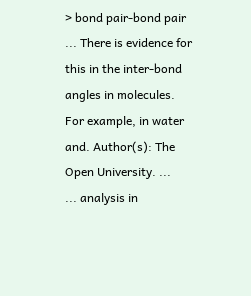> bond pair-bond pair ... There is evidence for this in the inter-bond angles in molecules. For example, in water and. Author(s): The Open University. ...
... analysis in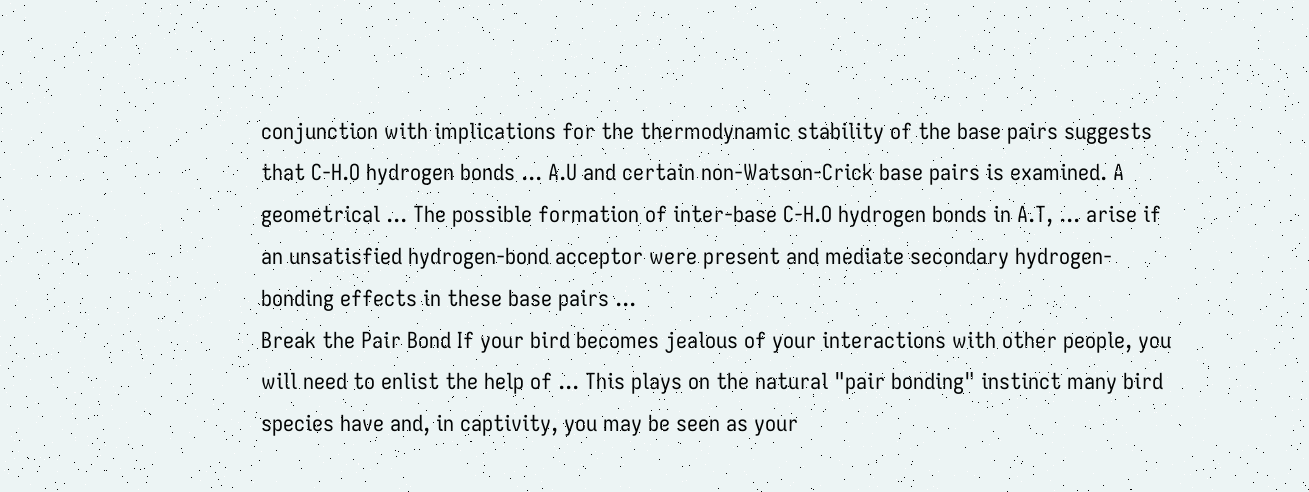conjunction with implications for the thermodynamic stability of the base pairs suggests that C-H.O hydrogen bonds ... A.U and certain non-Watson-Crick base pairs is examined. A geometrical ... The possible formation of inter-base C-H.O hydrogen bonds in A.T, ... arise if an unsatisfied hydrogen-bond acceptor were present and mediate secondary hydrogen-bonding effects in these base pairs ...
Break the Pair Bond If your bird becomes jealous of your interactions with other people, you will need to enlist the help of ... This plays on the natural "pair bonding" instinct many bird species have and, in captivity, you may be seen as your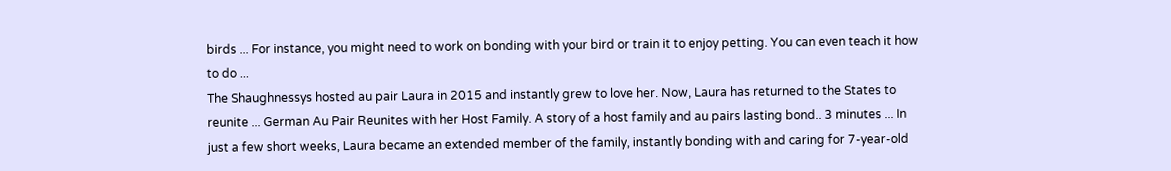birds ... For instance, you might need to work on bonding with your bird or train it to enjoy petting. You can even teach it how to do ...
The Shaughnessys hosted au pair Laura in 2015 and instantly grew to love her. Now, Laura has returned to the States to reunite ... German Au Pair Reunites with her Host Family. A story of a host family and au pairs lasting bond.. 3 minutes ... In just a few short weeks, Laura became an extended member of the family, instantly bonding with and caring for 7-year-old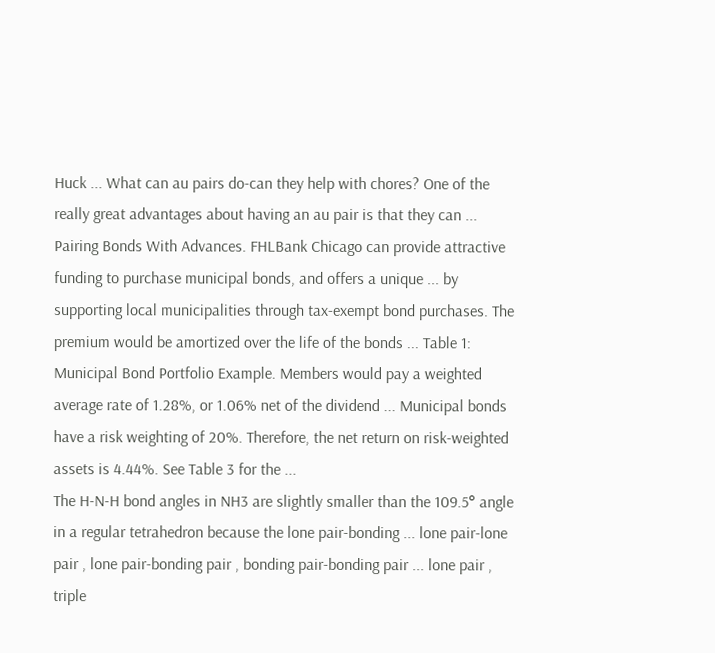Huck ... What can au pairs do-can they help with chores? One of the really great advantages about having an au pair is that they can ...
Pairing Bonds With Advances. FHLBank Chicago can provide attractive funding to purchase municipal bonds, and offers a unique ... by supporting local municipalities through tax-exempt bond purchases. The premium would be amortized over the life of the bonds ... Table 1: Municipal Bond Portfolio Example. Members would pay a weighted average rate of 1.28%, or 1.06% net of the dividend ... Municipal bonds have a risk weighting of 20%. Therefore, the net return on risk-weighted assets is 4.44%. See Table 3 for the ...
The H-N-H bond angles in NH3 are slightly smaller than the 109.5° angle in a regular tetrahedron because the lone pair-bonding ... lone pair-lone pair , lone pair-bonding pair , bonding pair-bonding pair ... lone pair , triple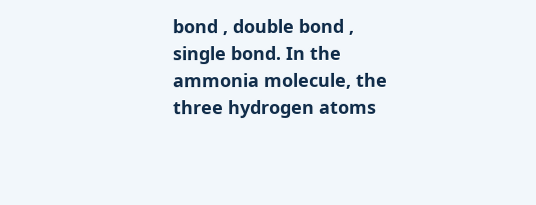bond , double bond , single bond. In the ammonia molecule, the three hydrogen atoms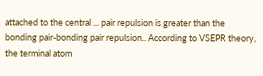attached to the central ... pair repulsion is greater than the bonding pair-bonding pair repulsion.. According to VSEPR theory, the terminal atom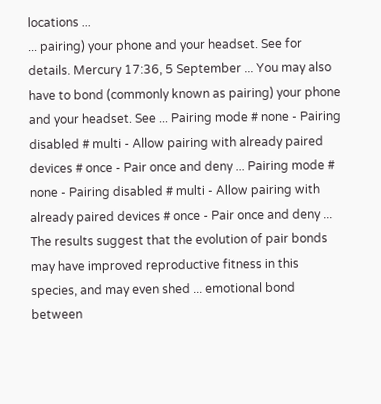locations ...
... pairing) your phone and your headset. See for details. Mercury 17:36, 5 September ... You may also have to bond (commonly known as pairing) your phone and your headset. See ... Pairing mode # none - Pairing disabled # multi - Allow pairing with already paired devices # once - Pair once and deny ... Pairing mode # none - Pairing disabled # multi - Allow pairing with already paired devices # once - Pair once and deny ...
The results suggest that the evolution of pair bonds may have improved reproductive fitness in this species, and may even shed ... emotional bond between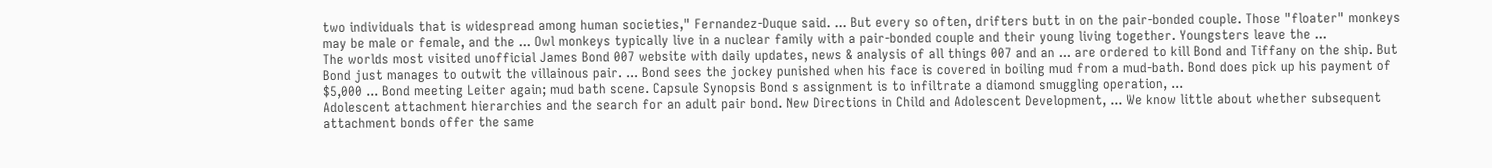two individuals that is widespread among human societies," Fernandez-Duque said. ... But every so often, drifters butt in on the pair-bonded couple. Those "floater" monkeys may be male or female, and the ... Owl monkeys typically live in a nuclear family with a pair-bonded couple and their young living together. Youngsters leave the ...
The worlds most visited unofficial James Bond 007 website with daily updates, news & analysis of all things 007 and an ... are ordered to kill Bond and Tiffany on the ship. But Bond just manages to outwit the villainous pair. ... Bond sees the jockey punished when his face is covered in boiling mud from a mud-bath. Bond does pick up his payment of $5,000 ... Bond meeting Leiter again; mud bath scene. Capsule Synopsis Bond s assignment is to infiltrate a diamond smuggling operation, ...
Adolescent attachment hierarchies and the search for an adult pair bond. New Directions in Child and Adolescent Development, ... We know little about whether subsequent attachment bonds offer the same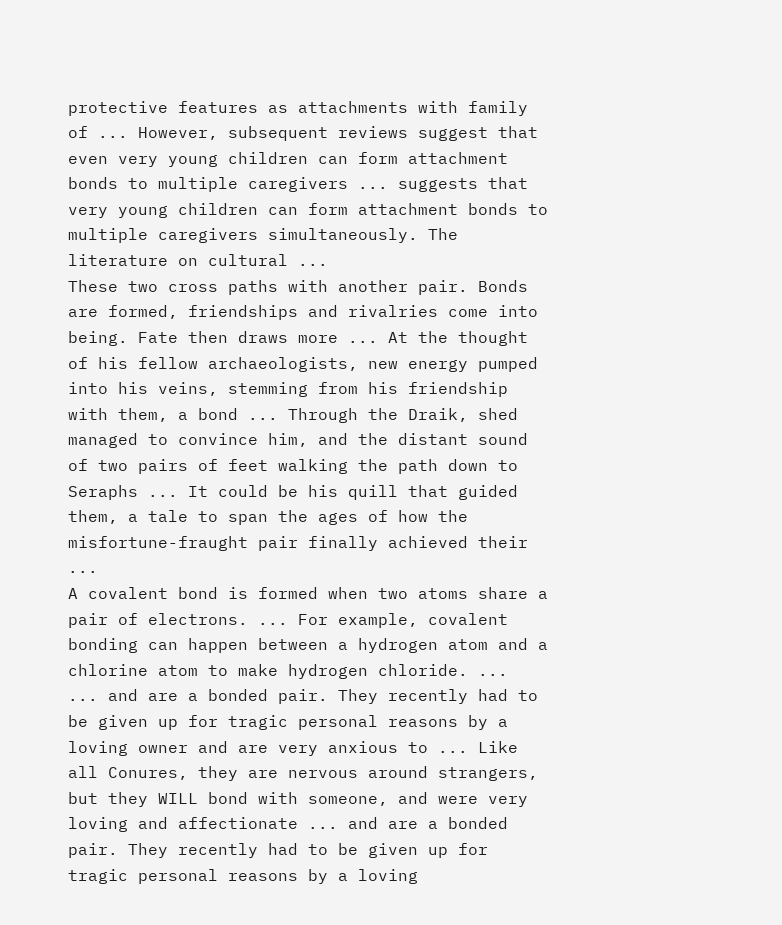protective features as attachments with family of ... However, subsequent reviews suggest that even very young children can form attachment bonds to multiple caregivers ... suggests that very young children can form attachment bonds to multiple caregivers simultaneously. The literature on cultural ...
These two cross paths with another pair. Bonds are formed, friendships and rivalries come into being. Fate then draws more ... At the thought of his fellow archaeologists, new energy pumped into his veins, stemming from his friendship with them, a bond ... Through the Draik, shed managed to convince him, and the distant sound of two pairs of feet walking the path down to Seraphs ... It could be his quill that guided them, a tale to span the ages of how the misfortune-fraught pair finally achieved their ...
A covalent bond is formed when two atoms share a pair of electrons. ... For example, covalent bonding can happen between a hydrogen atom and a chlorine atom to make hydrogen chloride. ...
... and are a bonded pair. They recently had to be given up for tragic personal reasons by a loving owner and are very anxious to ... Like all Conures, they are nervous around strangers, but they WILL bond with someone, and were very loving and affectionate ... and are a bonded pair. They recently had to be given up for tragic personal reasons by a loving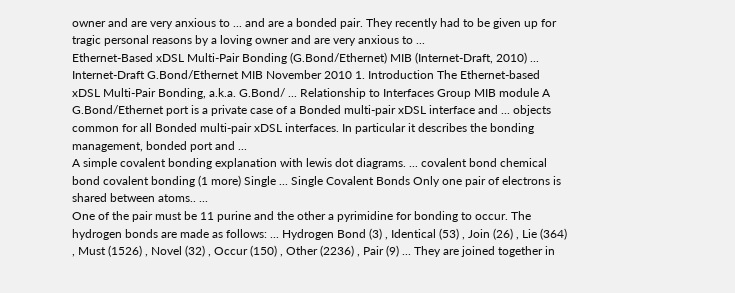owner and are very anxious to ... and are a bonded pair. They recently had to be given up for tragic personal reasons by a loving owner and are very anxious to ...
Ethernet-Based xDSL Multi-Pair Bonding (G.Bond/Ethernet) MIB (Internet-Draft, 2010) ... Internet-Draft G.Bond/Ethernet MIB November 2010 1. Introduction The Ethernet-based xDSL Multi-Pair Bonding, a.k.a. G.Bond/ ... Relationship to Interfaces Group MIB module A G.Bond/Ethernet port is a private case of a Bonded multi-pair xDSL interface and ... objects common for all Bonded multi-pair xDSL interfaces. In particular it describes the bonding management, bonded port and ...
A simple covalent bonding explanation with lewis dot diagrams. ... covalent bond chemical bond covalent bonding (1 more) Single ... Single Covalent Bonds Only one pair of electrons is shared between atoms.. ...
One of the pair must be 11 purine and the other a pyrimidine for bonding to occur. The hydrogen bonds are made as follows: ... Hydrogen Bond (3) , Identical (53) , Join (26) , Lie (364) , Must (1526) , Novel (32) , Occur (150) , Other (2236) , Pair (9) ... They are joined together in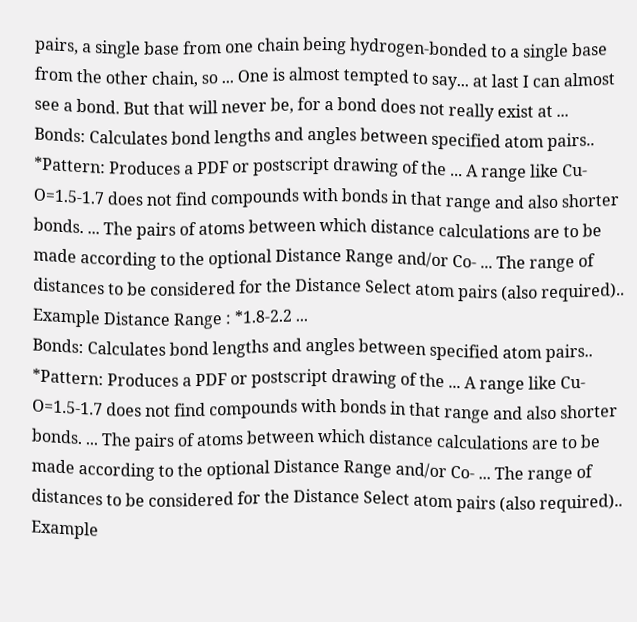pairs, a single base from one chain being hydrogen-bonded to a single base from the other chain, so ... One is almost tempted to say... at last I can almost see a bond. But that will never be, for a bond does not really exist at ...
Bonds: Calculates bond lengths and angles between specified atom pairs.. *Pattern: Produces a PDF or postscript drawing of the ... A range like Cu-O=1.5-1.7 does not find compounds with bonds in that range and also shorter bonds. ... The pairs of atoms between which distance calculations are to be made according to the optional Distance Range and/or Co- ... The range of distances to be considered for the Distance Select atom pairs (also required).. Example Distance Range : *1.8-2.2 ...
Bonds: Calculates bond lengths and angles between specified atom pairs.. *Pattern: Produces a PDF or postscript drawing of the ... A range like Cu-O=1.5-1.7 does not find compounds with bonds in that range and also shorter bonds. ... The pairs of atoms between which distance calculations are to be made according to the optional Distance Range and/or Co- ... The range of distances to be considered for the Distance Select atom pairs (also required).. Example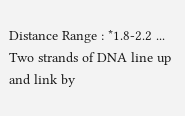Distance Range : *1.8-2.2 ...
Two strands of DNA line up and link by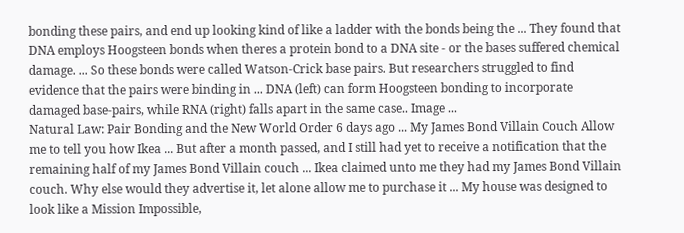bonding these pairs, and end up looking kind of like a ladder with the bonds being the ... They found that DNA employs Hoogsteen bonds when theres a protein bond to a DNA site - or the bases suffered chemical damage. ... So these bonds were called Watson-Crick base pairs. But researchers struggled to find evidence that the pairs were binding in ... DNA (left) can form Hoogsteen bonding to incorporate damaged base-pairs, while RNA (right) falls apart in the same case.. Image ...
Natural Law: Pair Bonding and the New World Order 6 days ago ... My James Bond Villain Couch Allow me to tell you how Ikea ... But after a month passed, and I still had yet to receive a notification that the remaining half of my James Bond Villain couch ... Ikea claimed unto me they had my James Bond Villain couch. Why else would they advertise it, let alone allow me to purchase it ... My house was designed to look like a Mission Impossible,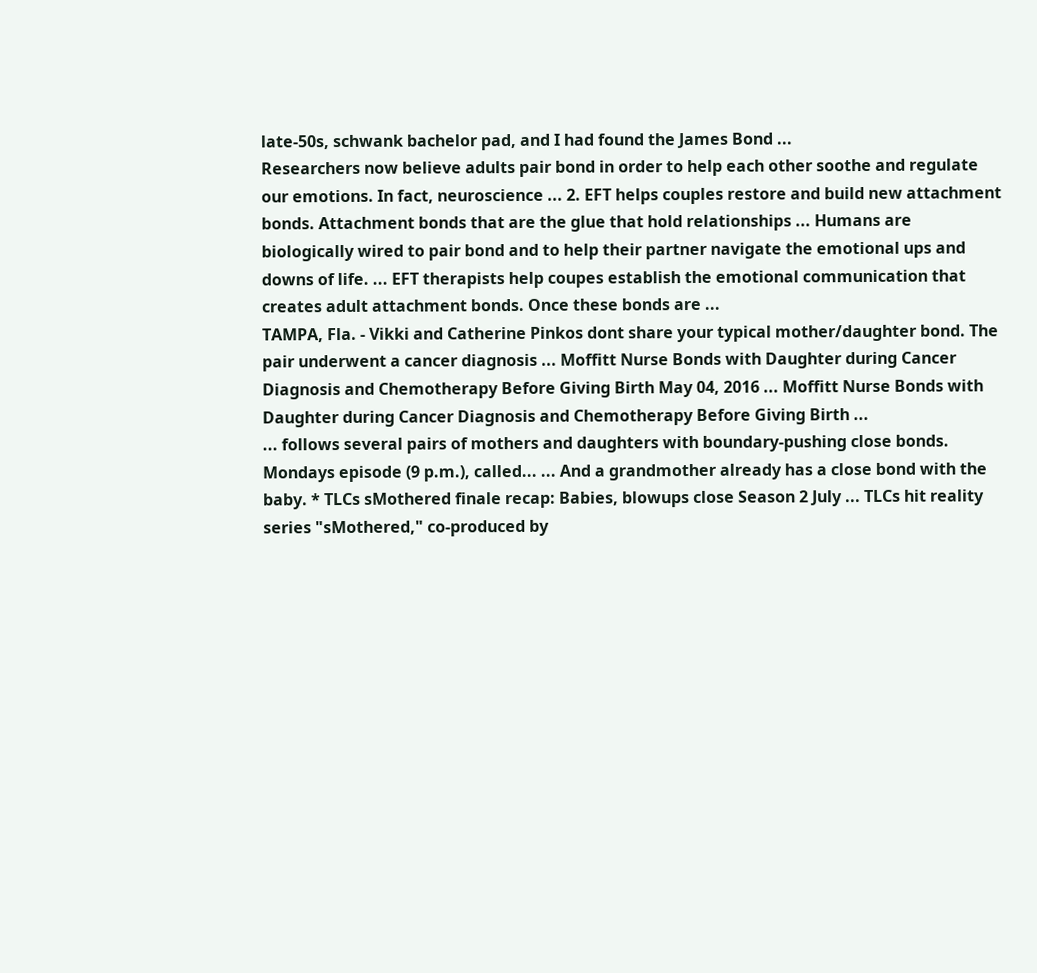late-50s, schwank bachelor pad, and I had found the James Bond ...
Researchers now believe adults pair bond in order to help each other soothe and regulate our emotions. In fact, neuroscience ... 2. EFT helps couples restore and build new attachment bonds. Attachment bonds that are the glue that hold relationships ... Humans are biologically wired to pair bond and to help their partner navigate the emotional ups and downs of life. ... EFT therapists help coupes establish the emotional communication that creates adult attachment bonds. Once these bonds are ...
TAMPA, Fla. - Vikki and Catherine Pinkos dont share your typical mother/daughter bond. The pair underwent a cancer diagnosis ... Moffitt Nurse Bonds with Daughter during Cancer Diagnosis and Chemotherapy Before Giving Birth May 04, 2016 ... Moffitt Nurse Bonds with Daughter during Cancer Diagnosis and Chemotherapy Before Giving Birth ...
... follows several pairs of mothers and daughters with boundary-pushing close bonds. Mondays episode (9 p.m.), called... ... And a grandmother already has a close bond with the baby. * TLCs sMothered finale recap: Babies, blowups close Season 2 July ... TLCs hit reality series "sMothered," co-produced by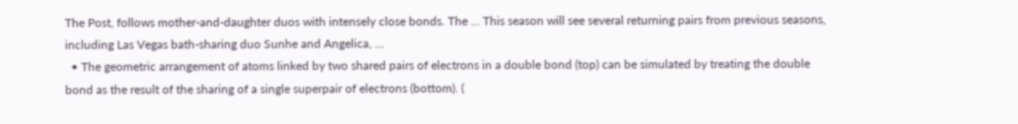The Post, follows mother-and-daughter duos with intensely close bonds. The ... This season will see several returning pairs from previous seasons, including Las Vegas bath-sharing duo Sunhe and Angelica, ...
  • The geometric arrangement of atoms linked by two shared pairs of electrons in a double bond (top) can be simulated by treating the double bond as the result of the sharing of a single superpair of electrons (bottom). (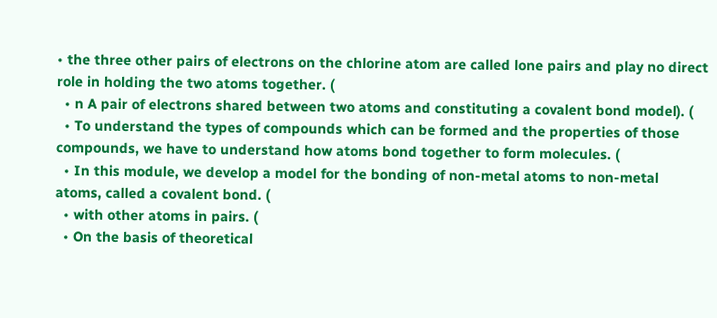• the three other pairs of electrons on the chlorine atom are called lone pairs and play no direct role in holding the two atoms together. (
  • n A pair of electrons shared between two atoms and constituting a covalent bond model). (
  • To understand the types of compounds which can be formed and the properties of those compounds, we have to understand how atoms bond together to form molecules. (
  • In this module, we develop a model for the bonding of non-metal atoms to non-metal atoms, called a covalent bond. (
  • with other atoms in pairs. (
  • On the basis of theoretical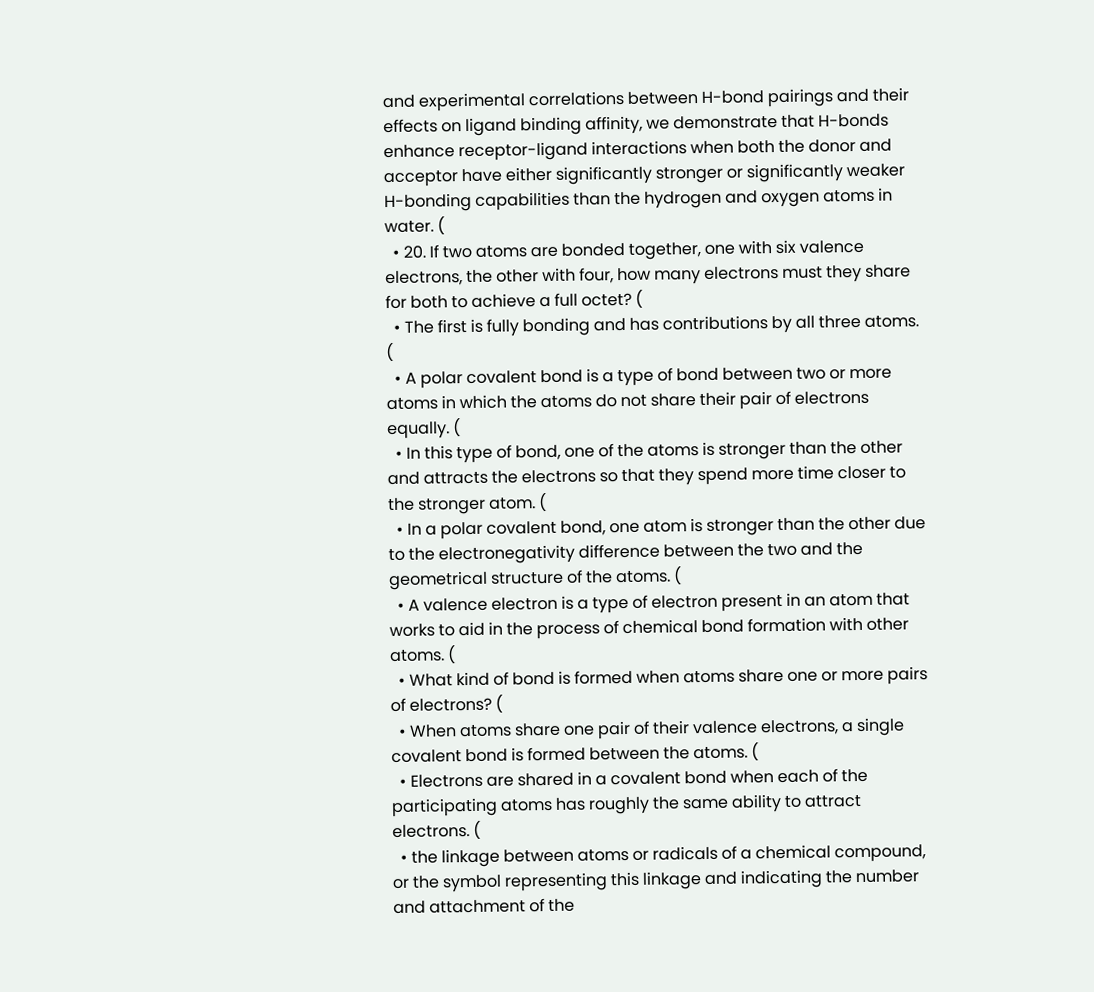and experimental correlations between H-bond pairings and their effects on ligand binding affinity, we demonstrate that H-bonds enhance receptor-ligand interactions when both the donor and acceptor have either significantly stronger or significantly weaker H-bonding capabilities than the hydrogen and oxygen atoms in water. (
  • 20. If two atoms are bonded together, one with six valence electrons, the other with four, how many electrons must they share for both to achieve a full octet? (
  • The first is fully bonding and has contributions by all three atoms. (
  • A polar covalent bond is a type of bond between two or more atoms in which the atoms do not share their pair of electrons equally. (
  • In this type of bond, one of the atoms is stronger than the other and attracts the electrons so that they spend more time closer to the stronger atom. (
  • In a polar covalent bond, one atom is stronger than the other due to the electronegativity difference between the two and the geometrical structure of the atoms. (
  • A valence electron is a type of electron present in an atom that works to aid in the process of chemical bond formation with other atoms. (
  • What kind of bond is formed when atoms share one or more pairs of electrons? (
  • When atoms share one pair of their valence electrons, a single covalent bond is formed between the atoms. (
  • Electrons are shared in a covalent bond when each of the participating atoms has roughly the same ability to attract electrons. (
  • the linkage between atoms or radicals of a chemical compound, or the symbol representing this linkage and indicating the number and attachment of the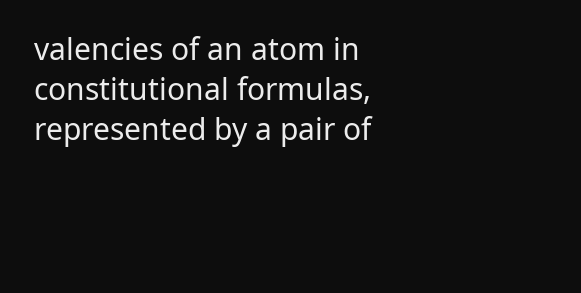valencies of an atom in constitutional formulas, represented by a pair of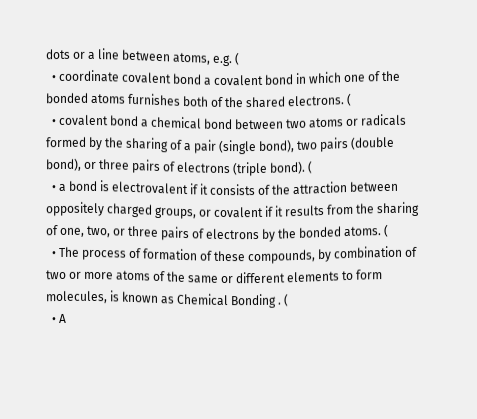dots or a line between atoms, e.g. (
  • coordinate covalent bond a covalent bond in which one of the bonded atoms furnishes both of the shared electrons. (
  • covalent bond a chemical bond between two atoms or radicals formed by the sharing of a pair (single bond), two pairs (double bond), or three pairs of electrons (triple bond). (
  • a bond is electrovalent if it consists of the attraction between oppositely charged groups, or covalent if it results from the sharing of one, two, or three pairs of electrons by the bonded atoms. (
  • The process of formation of these compounds, by combination of two or more atoms of the same or different elements to form molecules, is known as Chemical Bonding . (
  • A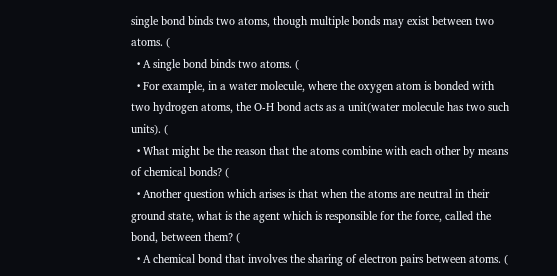single bond binds two atoms, though multiple bonds may exist between two atoms. (
  • A single bond binds two atoms. (
  • For example, in a water molecule, where the oxygen atom is bonded with two hydrogen atoms, the O-H bond acts as a unit(water molecule has two such units). (
  • What might be the reason that the atoms combine with each other by means of chemical bonds? (
  • Another question which arises is that when the atoms are neutral in their ground state, what is the agent which is responsible for the force, called the bond, between them? (
  • A chemical bond that involves the sharing of electron pairs between atoms. (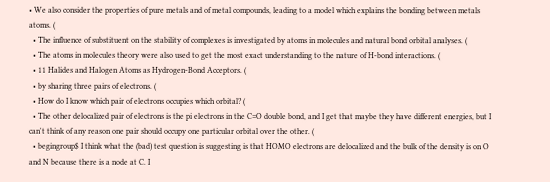• We also consider the properties of pure metals and of metal compounds, leading to a model which explains the bonding between metals atoms. (
  • The influence of substituent on the stability of complexes is investigated by atoms in molecules and natural bond orbital analyses. (
  • The atoms in molecules theory were also used to get the most exact understanding to the nature of H-bond interactions. (
  • 11 Halides and Halogen Atoms as Hydrogen-Bond Acceptors. (
  • by sharing three pairs of electrons. (
  • How do I know which pair of electrons occupies which orbital? (
  • The other delocalized pair of electrons is the pi electrons in the C=O double bond, and I get that maybe they have different energies, but I can't think of any reason one pair should occupy one particular orbital over the other. (
  • begingroup$ I think what the (bad) test question is suggesting is that HOMO electrons are delocalized and the bulk of the density is on O and N because there is a node at C. I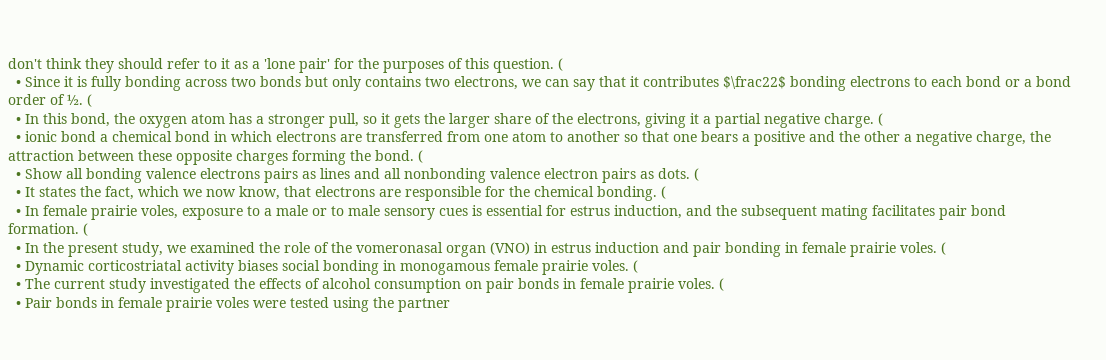don't think they should refer to it as a 'lone pair' for the purposes of this question. (
  • Since it is fully bonding across two bonds but only contains two electrons, we can say that it contributes $\frac22$ bonding electrons to each bond or a bond order of ½. (
  • In this bond, the oxygen atom has a stronger pull, so it gets the larger share of the electrons, giving it a partial negative charge. (
  • ionic bond a chemical bond in which electrons are transferred from one atom to another so that one bears a positive and the other a negative charge, the attraction between these opposite charges forming the bond. (
  • Show all bonding valence electrons pairs as lines and all nonbonding valence electron pairs as dots. (
  • It states the fact, which we now know, that electrons are responsible for the chemical bonding. (
  • In female prairie voles, exposure to a male or to male sensory cues is essential for estrus induction, and the subsequent mating facilitates pair bond formation. (
  • In the present study, we examined the role of the vomeronasal organ (VNO) in estrus induction and pair bonding in female prairie voles. (
  • Dynamic corticostriatal activity biases social bonding in monogamous female prairie voles. (
  • The current study investigated the effects of alcohol consumption on pair bonds in female prairie voles. (
  • Pair bonds in female prairie voles were tested using the partner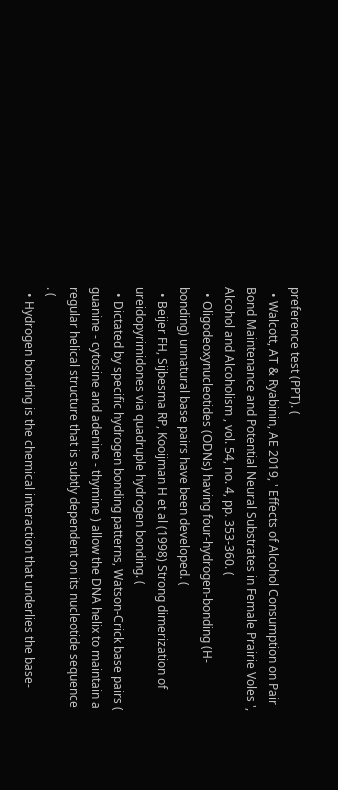preference test (PPT). (
  • Walcott, AT & Ryabinin, AE 2019, ' Effects of Alcohol Consumption on Pair Bond Maintenance and Potential Neural Substrates in Female Prairie Voles ', Alcohol and Alcoholism , vol. 54, no. 4, pp. 353-360. (
  • Oligodeoxynucleotides (ODNs) having four-hydrogen-bonding (H-bonding) unnatural base pairs have been developed. (
  • Beijer FH, Sijbesma RP, Kooijman H et al (1998) Strong dimerization of ureidopyrimidones via quadruple hydrogen bonding. (
  • Dictated by specific hydrogen bonding patterns, Watson-Crick base pairs ( guanine - cytosine and adenine - thymine ) allow the DNA helix to maintain a regular helical structure that is subtly dependent on its nucleotide sequence . (
  • Hydrogen bonding is the chemical interaction that underlies the base-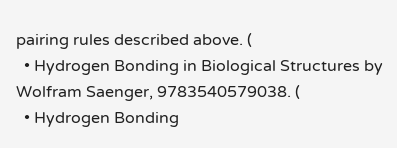pairing rules described above. (
  • Hydrogen Bonding in Biological Structures by Wolfram Saenger, 9783540579038. (
  • Hydrogen Bonding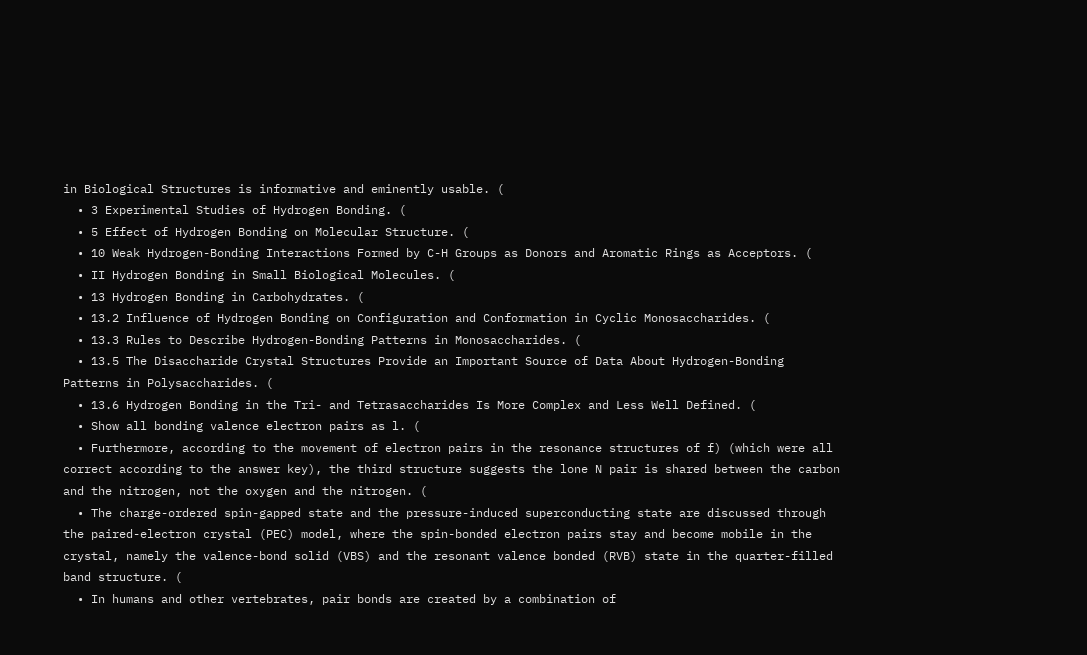in Biological Structures is informative and eminently usable. (
  • 3 Experimental Studies of Hydrogen Bonding. (
  • 5 Effect of Hydrogen Bonding on Molecular Structure. (
  • 10 Weak Hydrogen-Bonding Interactions Formed by C-H Groups as Donors and Aromatic Rings as Acceptors. (
  • II Hydrogen Bonding in Small Biological Molecules. (
  • 13 Hydrogen Bonding in Carbohydrates. (
  • 13.2 Influence of Hydrogen Bonding on Configuration and Conformation in Cyclic Monosaccharides. (
  • 13.3 Rules to Describe Hydrogen-Bonding Patterns in Monosaccharides. (
  • 13.5 The Disaccharide Crystal Structures Provide an Important Source of Data About Hydrogen-Bonding Patterns in Polysaccharides. (
  • 13.6 Hydrogen Bonding in the Tri- and Tetrasaccharides Is More Complex and Less Well Defined. (
  • Show all bonding valence electron pairs as l. (
  • Furthermore, according to the movement of electron pairs in the resonance structures of f) (which were all correct according to the answer key), the third structure suggests the lone N pair is shared between the carbon and the nitrogen, not the oxygen and the nitrogen. (
  • The charge-ordered spin-gapped state and the pressure-induced superconducting state are discussed through the paired-electron crystal (PEC) model, where the spin-bonded electron pairs stay and become mobile in the crystal, namely the valence-bond solid (VBS) and the resonant valence bonded (RVB) state in the quarter-filled band structure. (
  • In humans and other vertebrates, pair bonds are created by a combination of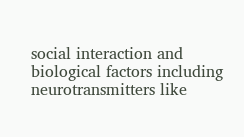social interaction and biological factors including neurotransmitters like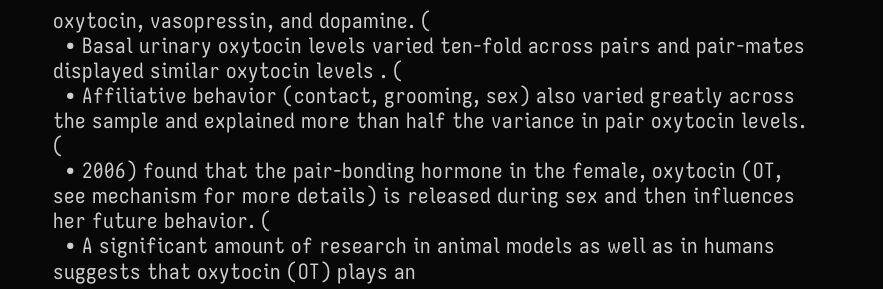oxytocin, vasopressin, and dopamine. (
  • Basal urinary oxytocin levels varied ten-fold across pairs and pair-mates displayed similar oxytocin levels . (
  • Affiliative behavior (contact, grooming, sex) also varied greatly across the sample and explained more than half the variance in pair oxytocin levels. (
  • 2006) found that the pair-bonding hormone in the female, oxytocin (OT, see mechanism for more details) is released during sex and then influences her future behavior. (
  • A significant amount of research in animal models as well as in humans suggests that oxytocin (OT) plays an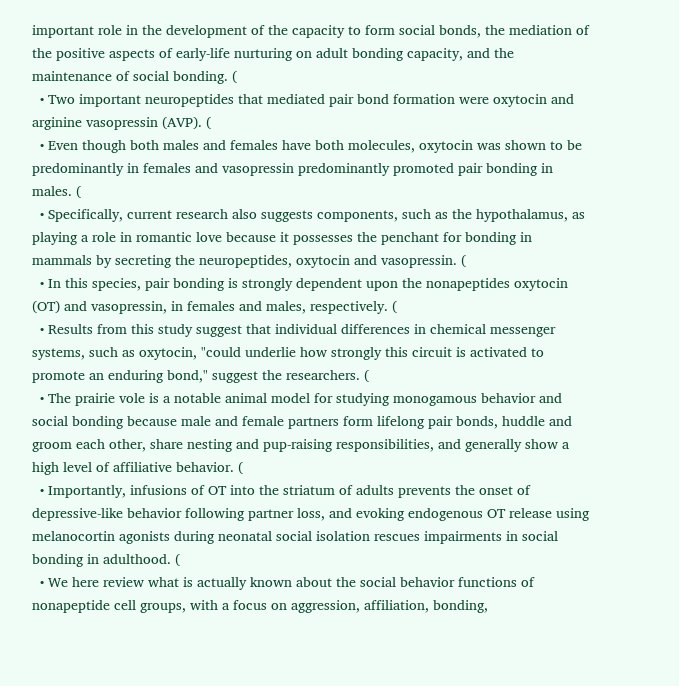important role in the development of the capacity to form social bonds, the mediation of the positive aspects of early-life nurturing on adult bonding capacity, and the maintenance of social bonding. (
  • Two important neuropeptides that mediated pair bond formation were oxytocin and arginine vasopressin (AVP). (
  • Even though both males and females have both molecules, oxytocin was shown to be predominantly in females and vasopressin predominantly promoted pair bonding in males. (
  • Specifically, current research also suggests components, such as the hypothalamus, as playing a role in romantic love because it possesses the penchant for bonding in mammals by secreting the neuropeptides, oxytocin and vasopressin. (
  • In this species, pair bonding is strongly dependent upon the nonapeptides oxytocin (OT) and vasopressin, in females and males, respectively. (
  • Results from this study suggest that individual differences in chemical messenger systems, such as oxytocin, "could underlie how strongly this circuit is activated to promote an enduring bond," suggest the researchers. (
  • The prairie vole is a notable animal model for studying monogamous behavior and social bonding because male and female partners form lifelong pair bonds, huddle and groom each other, share nesting and pup-raising responsibilities, and generally show a high level of affiliative behavior. (
  • Importantly, infusions of OT into the striatum of adults prevents the onset of depressive-like behavior following partner loss, and evoking endogenous OT release using melanocortin agonists during neonatal social isolation rescues impairments in social bonding in adulthood. (
  • We here review what is actually known about the social behavior functions of nonapeptide cell groups, with a focus on aggression, affiliation, bonding,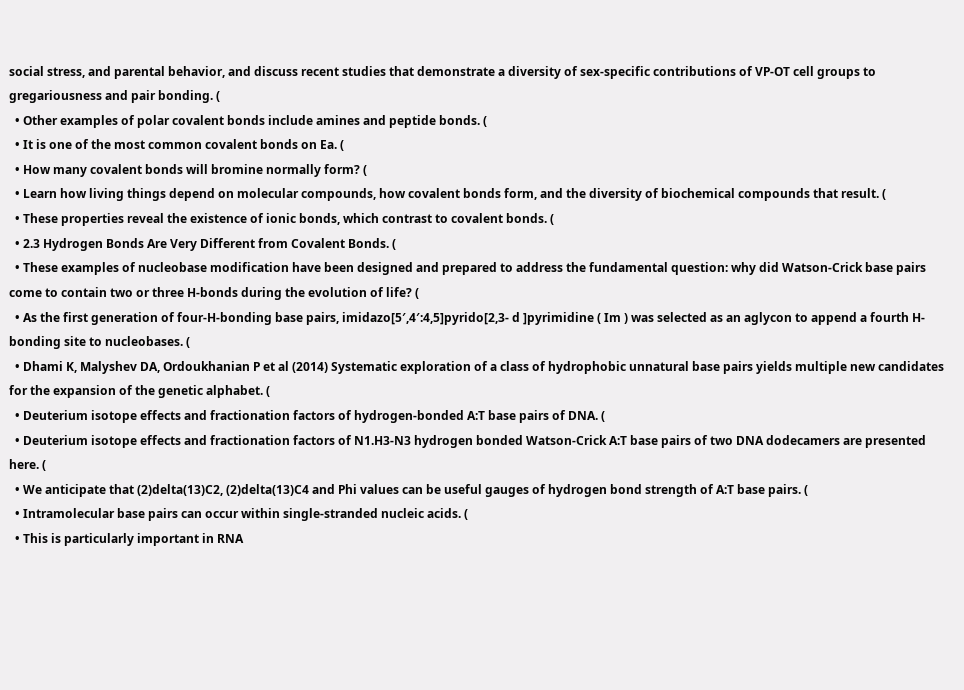social stress, and parental behavior, and discuss recent studies that demonstrate a diversity of sex-specific contributions of VP-OT cell groups to gregariousness and pair bonding. (
  • Other examples of polar covalent bonds include amines and peptide bonds. (
  • It is one of the most common covalent bonds on Ea. (
  • How many covalent bonds will bromine normally form? (
  • Learn how living things depend on molecular compounds, how covalent bonds form, and the diversity of biochemical compounds that result. (
  • These properties reveal the existence of ionic bonds, which contrast to covalent bonds. (
  • 2.3 Hydrogen Bonds Are Very Different from Covalent Bonds. (
  • These examples of nucleobase modification have been designed and prepared to address the fundamental question: why did Watson-Crick base pairs come to contain two or three H-bonds during the evolution of life? (
  • As the first generation of four-H-bonding base pairs, imidazo[5′,4′:4,5]pyrido[2,3- d ]pyrimidine ( Im ) was selected as an aglycon to append a fourth H-bonding site to nucleobases. (
  • Dhami K, Malyshev DA, Ordoukhanian P et al (2014) Systematic exploration of a class of hydrophobic unnatural base pairs yields multiple new candidates for the expansion of the genetic alphabet. (
  • Deuterium isotope effects and fractionation factors of hydrogen-bonded A:T base pairs of DNA. (
  • Deuterium isotope effects and fractionation factors of N1.H3-N3 hydrogen bonded Watson-Crick A:T base pairs of two DNA dodecamers are presented here. (
  • We anticipate that (2)delta(13)C2, (2)delta(13)C4 and Phi values can be useful gauges of hydrogen bond strength of A:T base pairs. (
  • Intramolecular base pairs can occur within single-stranded nucleic acids. (
  • This is particularly important in RNA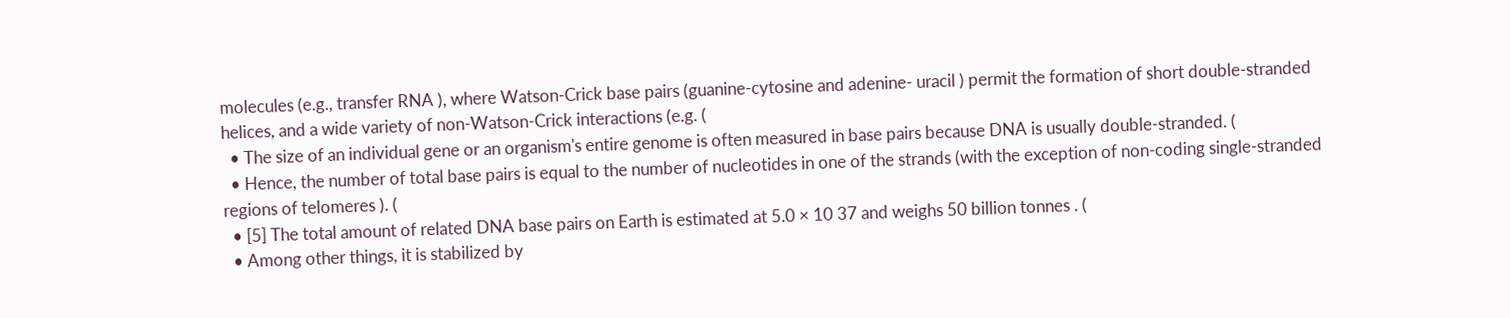molecules (e.g., transfer RNA ), where Watson-Crick base pairs (guanine-cytosine and adenine- uracil ) permit the formation of short double-stranded helices, and a wide variety of non-Watson-Crick interactions (e.g. (
  • The size of an individual gene or an organism's entire genome is often measured in base pairs because DNA is usually double-stranded. (
  • Hence, the number of total base pairs is equal to the number of nucleotides in one of the strands (with the exception of non-coding single-stranded regions of telomeres ). (
  • [5] The total amount of related DNA base pairs on Earth is estimated at 5.0 × 10 37 and weighs 50 billion tonnes . (
  • Among other things, it is stabilized by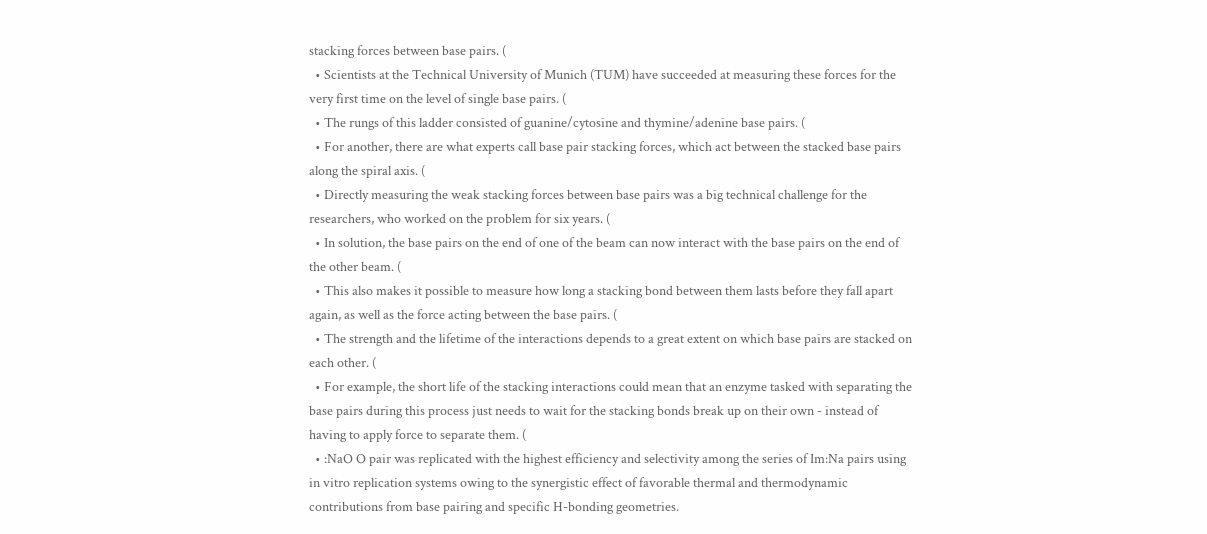stacking forces between base pairs. (
  • Scientists at the Technical University of Munich (TUM) have succeeded at measuring these forces for the very first time on the level of single base pairs. (
  • The rungs of this ladder consisted of guanine/cytosine and thymine/adenine base pairs. (
  • For another, there are what experts call base pair stacking forces, which act between the stacked base pairs along the spiral axis. (
  • Directly measuring the weak stacking forces between base pairs was a big technical challenge for the researchers, who worked on the problem for six years. (
  • In solution, the base pairs on the end of one of the beam can now interact with the base pairs on the end of the other beam. (
  • This also makes it possible to measure how long a stacking bond between them lasts before they fall apart again, as well as the force acting between the base pairs. (
  • The strength and the lifetime of the interactions depends to a great extent on which base pairs are stacked on each other. (
  • For example, the short life of the stacking interactions could mean that an enzyme tasked with separating the base pairs during this process just needs to wait for the stacking bonds break up on their own - instead of having to apply force to separate them. (
  • :NaO O pair was replicated with the highest efficiency and selectivity among the series of Im:Na pairs using in vitro replication systems owing to the synergistic effect of favorable thermal and thermodynamic contributions from base pairing and specific H-bonding geometries.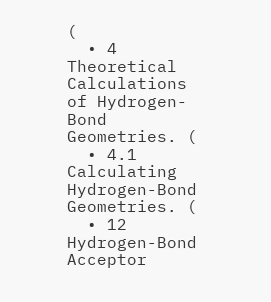(
  • 4 Theoretical Calculations of Hydrogen-Bond Geometries. (
  • 4.1 Calculating Hydrogen-Bond Geometries. (
  • 12 Hydrogen-Bond Acceptor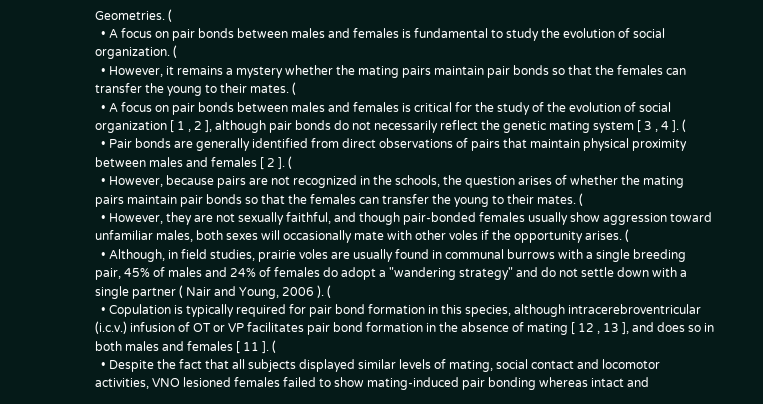Geometries. (
  • A focus on pair bonds between males and females is fundamental to study the evolution of social organization. (
  • However, it remains a mystery whether the mating pairs maintain pair bonds so that the females can transfer the young to their mates. (
  • A focus on pair bonds between males and females is critical for the study of the evolution of social organization [ 1 , 2 ], although pair bonds do not necessarily reflect the genetic mating system [ 3 , 4 ]. (
  • Pair bonds are generally identified from direct observations of pairs that maintain physical proximity between males and females [ 2 ]. (
  • However, because pairs are not recognized in the schools, the question arises of whether the mating pairs maintain pair bonds so that the females can transfer the young to their mates. (
  • However, they are not sexually faithful, and though pair-bonded females usually show aggression toward unfamiliar males, both sexes will occasionally mate with other voles if the opportunity arises. (
  • Although, in field studies, prairie voles are usually found in communal burrows with a single breeding pair, 45% of males and 24% of females do adopt a "wandering strategy" and do not settle down with a single partner ( Nair and Young, 2006 ). (
  • Copulation is typically required for pair bond formation in this species, although intracerebroventricular (i.c.v.) infusion of OT or VP facilitates pair bond formation in the absence of mating [ 12 , 13 ], and does so in both males and females [ 11 ]. (
  • Despite the fact that all subjects displayed similar levels of mating, social contact and locomotor activities, VNO lesioned females failed to show mating-induced pair bonding whereas intact and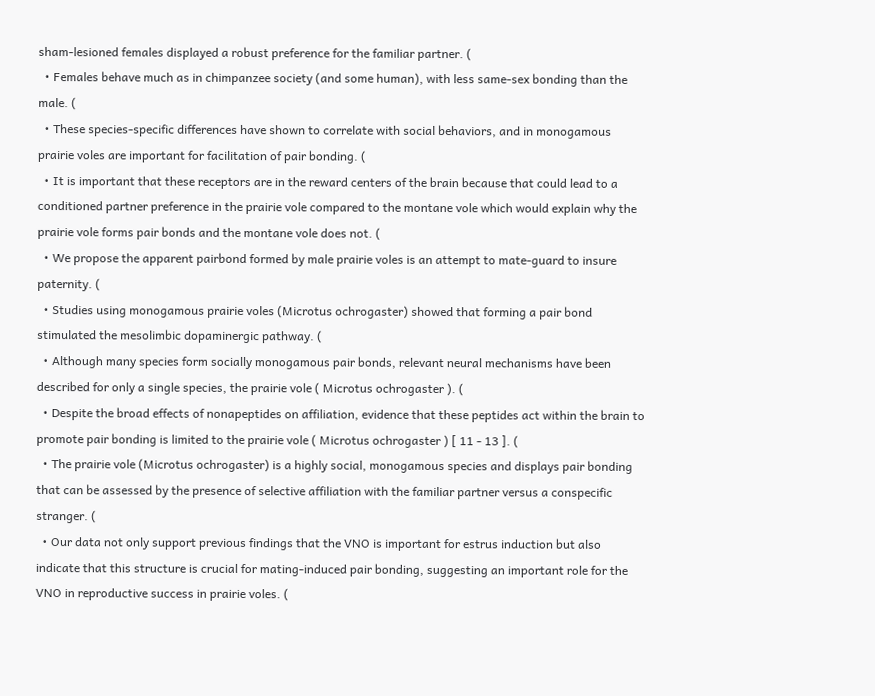sham-lesioned females displayed a robust preference for the familiar partner. (
  • Females behave much as in chimpanzee society (and some human), with less same-sex bonding than the male. (
  • These species-specific differences have shown to correlate with social behaviors, and in monogamous prairie voles are important for facilitation of pair bonding. (
  • It is important that these receptors are in the reward centers of the brain because that could lead to a conditioned partner preference in the prairie vole compared to the montane vole which would explain why the prairie vole forms pair bonds and the montane vole does not. (
  • We propose the apparent pairbond formed by male prairie voles is an attempt to mate-guard to insure paternity. (
  • Studies using monogamous prairie voles (Microtus ochrogaster) showed that forming a pair bond stimulated the mesolimbic dopaminergic pathway. (
  • Although many species form socially monogamous pair bonds, relevant neural mechanisms have been described for only a single species, the prairie vole ( Microtus ochrogaster ). (
  • Despite the broad effects of nonapeptides on affiliation, evidence that these peptides act within the brain to promote pair bonding is limited to the prairie vole ( Microtus ochrogaster ) [ 11 - 13 ]. (
  • The prairie vole (Microtus ochrogaster) is a highly social, monogamous species and displays pair bonding that can be assessed by the presence of selective affiliation with the familiar partner versus a conspecific stranger. (
  • Our data not only support previous findings that the VNO is important for estrus induction but also indicate that this structure is crucial for mating-induced pair bonding, suggesting an important role for the VNO in reproductive success in prairie voles. (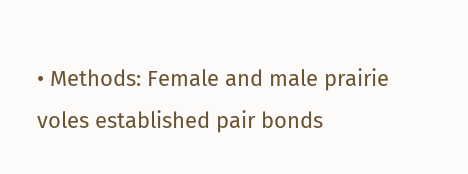• Methods: Female and male prairie voles established pair bonds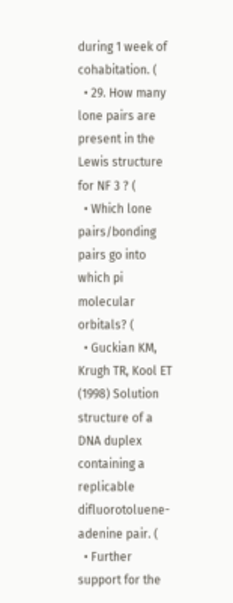during 1 week of cohabitation. (
  • 29. How many lone pairs are present in the Lewis structure for NF 3 ? (
  • Which lone pairs/bonding pairs go into which pi molecular orbitals? (
  • Guckian KM, Krugh TR, Kool ET (1998) Solution structure of a DNA duplex containing a replicable difluorotoluene-adenine pair. (
  • Further support for the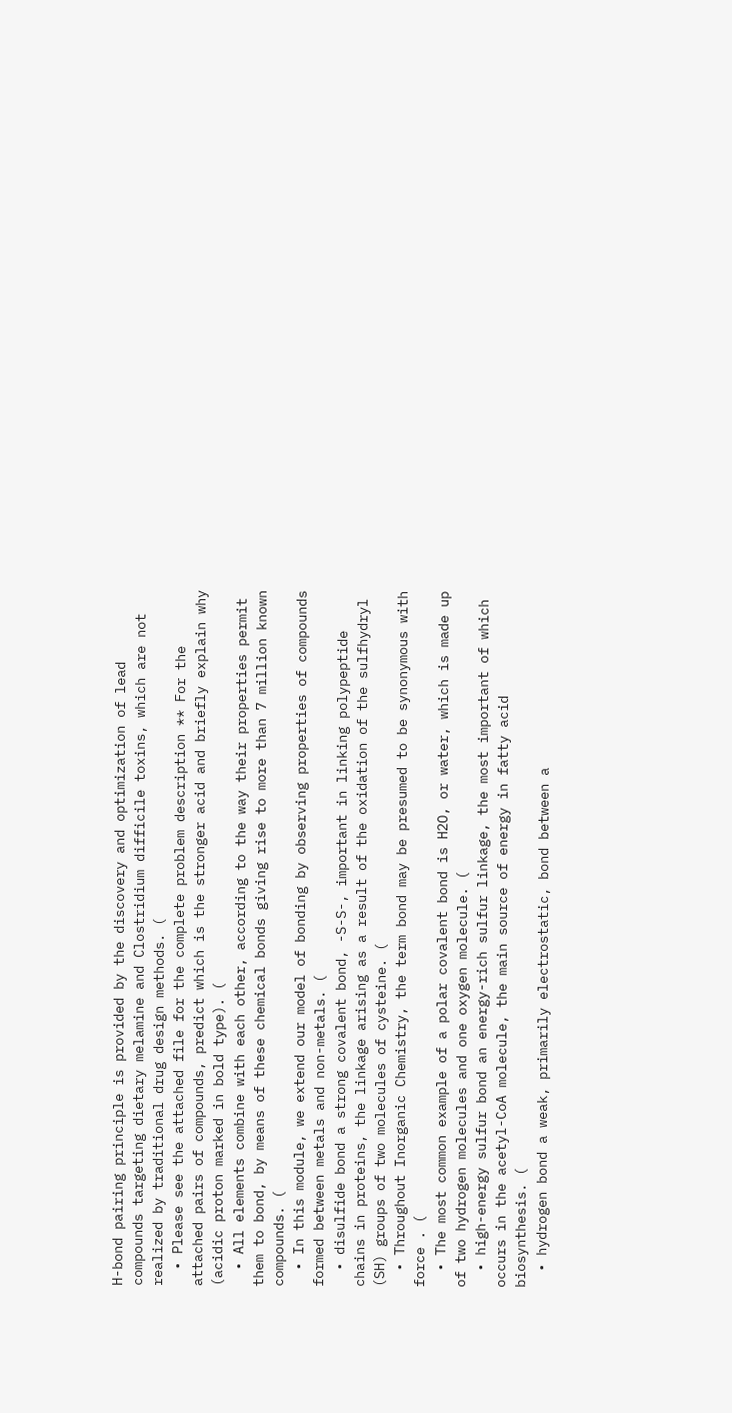H-bond pairing principle is provided by the discovery and optimization of lead compounds targeting dietary melamine and Clostridium difficile toxins, which are not realized by traditional drug design methods. (
  • Please see the attached file for the complete problem description ** For the attached pairs of compounds, predict which is the stronger acid and briefly explain why (acidic proton marked in bold type). (
  • All elements combine with each other, according to the way their properties permit them to bond, by means of these chemical bonds giving rise to more than 7 million known compounds. (
  • In this module, we extend our model of bonding by observing properties of compounds formed between metals and non-metals. (
  • disulfide bond a strong covalent bond, -S-S-, important in linking polypeptide chains in proteins, the linkage arising as a result of the oxidation of the sulfhydryl (SH) groups of two molecules of cysteine. (
  • Throughout Inorganic Chemistry, the term bond may be presumed to be synonymous with force . (
  • The most common example of a polar covalent bond is H2O, or water, which is made up of two hydrogen molecules and one oxygen molecule. (
  • high-energy sulfur bond an energy-rich sulfur linkage, the most important of which occurs in the acetyl-CoA molecule, the main source of energy in fatty acid biosynthesis. (
  • hydrogen bond a weak, primarily electrostatic, bond between a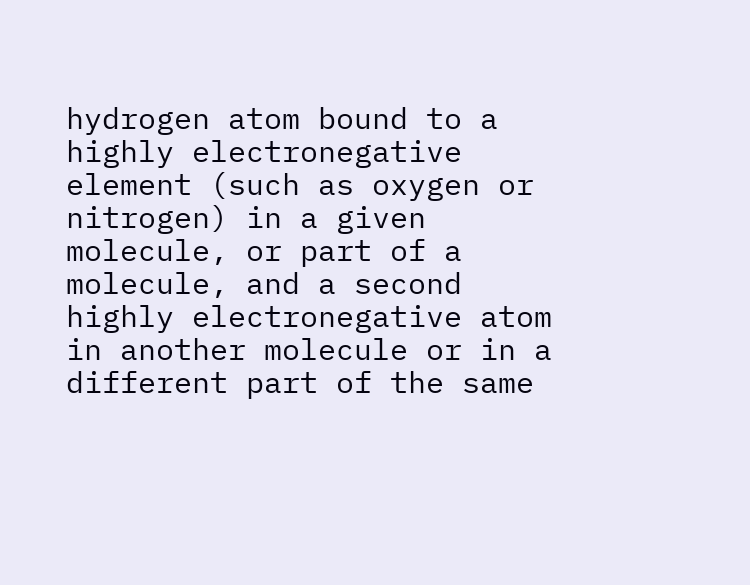hydrogen atom bound to a highly electronegative element (such as oxygen or nitrogen) in a given molecule, or part of a molecule, and a second highly electronegative atom in another molecule or in a different part of the same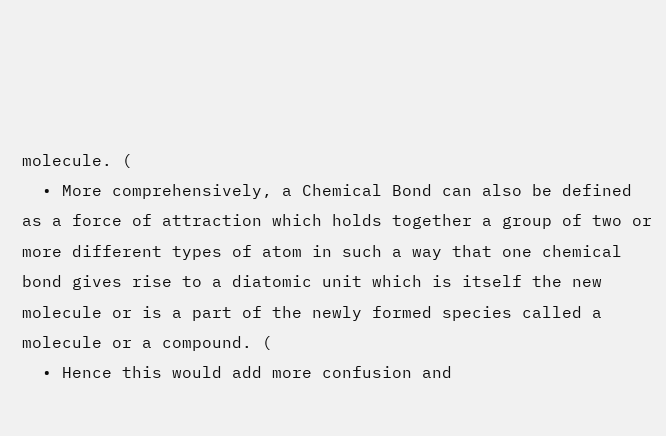molecule. (
  • More comprehensively, a Chemical Bond can also be defined as a force of attraction which holds together a group of two or more different types of atom in such a way that one chemical bond gives rise to a diatomic unit which is itself the new molecule or is a part of the newly formed species called a molecule or a compound. (
  • Hence this would add more confusion and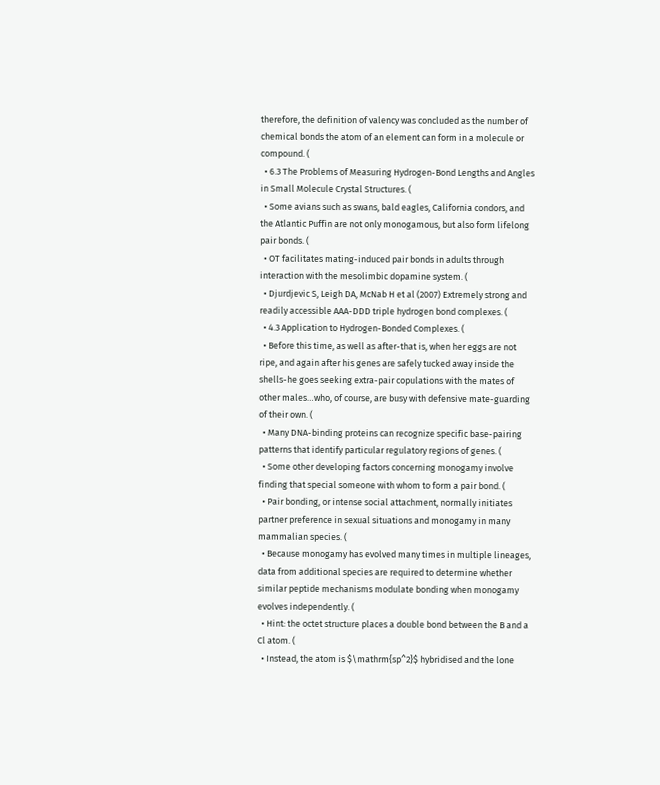therefore, the definition of valency was concluded as the number of chemical bonds the atom of an element can form in a molecule or compound. (
  • 6.3 The Problems of Measuring Hydrogen-Bond Lengths and Angles in Small Molecule Crystal Structures. (
  • Some avians such as swans, bald eagles, California condors, and the Atlantic Puffin are not only monogamous, but also form lifelong pair bonds. (
  • OT facilitates mating-induced pair bonds in adults through interaction with the mesolimbic dopamine system. (
  • Djurdjevic S, Leigh DA, McNab H et al (2007) Extremely strong and readily accessible AAA-DDD triple hydrogen bond complexes. (
  • 4.3 Application to Hydrogen-Bonded Complexes. (
  • Before this time, as well as after-that is, when her eggs are not ripe, and again after his genes are safely tucked away inside the shells-he goes seeking extra-pair copulations with the mates of other males…who, of course, are busy with defensive mate-guarding of their own. (
  • Many DNA-binding proteins can recognize specific base-pairing patterns that identify particular regulatory regions of genes. (
  • Some other developing factors concerning monogamy involve finding that special someone with whom to form a pair bond. (
  • Pair bonding, or intense social attachment, normally initiates partner preference in sexual situations and monogamy in many mammalian species. (
  • Because monogamy has evolved many times in multiple lineages, data from additional species are required to determine whether similar peptide mechanisms modulate bonding when monogamy evolves independently. (
  • Hint: the octet structure places a double bond between the B and a Cl atom. (
  • Instead, the atom is $\mathrm{sp^2}$ hybridised and the lone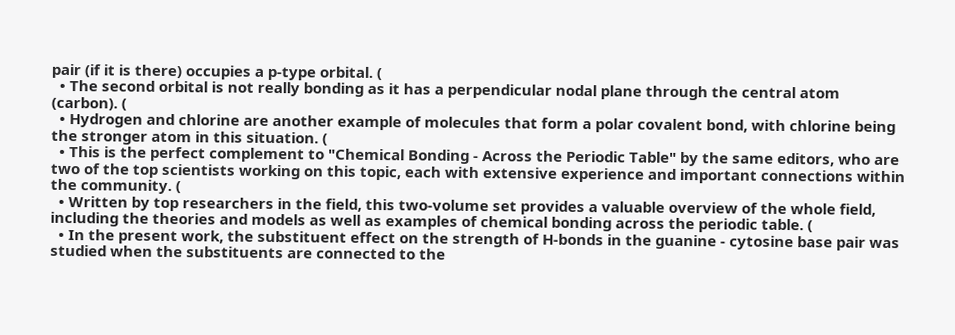pair (if it is there) occupies a p-type orbital. (
  • The second orbital is not really bonding as it has a perpendicular nodal plane through the central atom (carbon). (
  • Hydrogen and chlorine are another example of molecules that form a polar covalent bond, with chlorine being the stronger atom in this situation. (
  • This is the perfect complement to "Chemical Bonding - Across the Periodic Table" by the same editors, who are two of the top scientists working on this topic, each with extensive experience and important connections within the community. (
  • Written by top researchers in the field, this two-volume set provides a valuable overview of the whole field, including the theories and models as well as examples of chemical bonding across the periodic table. (
  • In the present work, the substituent effect on the strength of H-bonds in the guanine - cytosine base pair was studied when the substituents are connected to the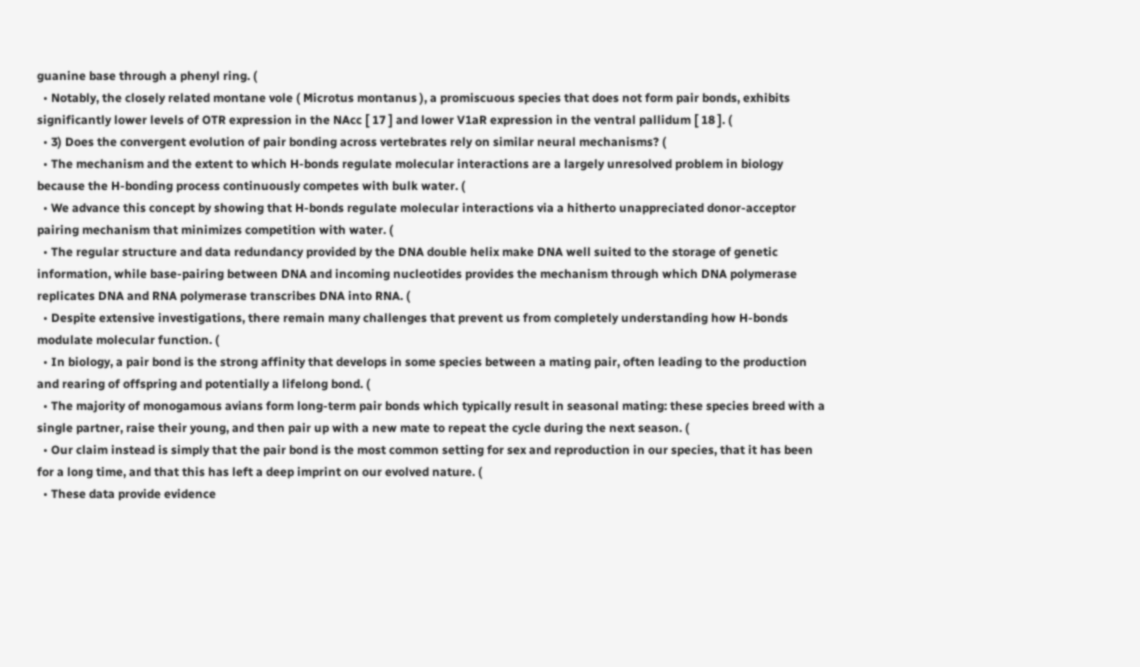guanine base through a phenyl ring. (
  • Notably, the closely related montane vole ( Microtus montanus ), a promiscuous species that does not form pair bonds, exhibits significantly lower levels of OTR expression in the NAcc [ 17 ] and lower V1aR expression in the ventral pallidum [ 18 ]. (
  • 3) Does the convergent evolution of pair bonding across vertebrates rely on similar neural mechanisms? (
  • The mechanism and the extent to which H-bonds regulate molecular interactions are a largely unresolved problem in biology because the H-bonding process continuously competes with bulk water. (
  • We advance this concept by showing that H-bonds regulate molecular interactions via a hitherto unappreciated donor-acceptor pairing mechanism that minimizes competition with water. (
  • The regular structure and data redundancy provided by the DNA double helix make DNA well suited to the storage of genetic information, while base-pairing between DNA and incoming nucleotides provides the mechanism through which DNA polymerase replicates DNA and RNA polymerase transcribes DNA into RNA. (
  • Despite extensive investigations, there remain many challenges that prevent us from completely understanding how H-bonds modulate molecular function. (
  • In biology, a pair bond is the strong affinity that develops in some species between a mating pair, often leading to the production and rearing of offspring and potentially a lifelong bond. (
  • The majority of monogamous avians form long-term pair bonds which typically result in seasonal mating: these species breed with a single partner, raise their young, and then pair up with a new mate to repeat the cycle during the next season. (
  • Our claim instead is simply that the pair bond is the most common setting for sex and reproduction in our species, that it has been for a long time, and that this has left a deep imprint on our evolved nature. (
  • These data provide evidence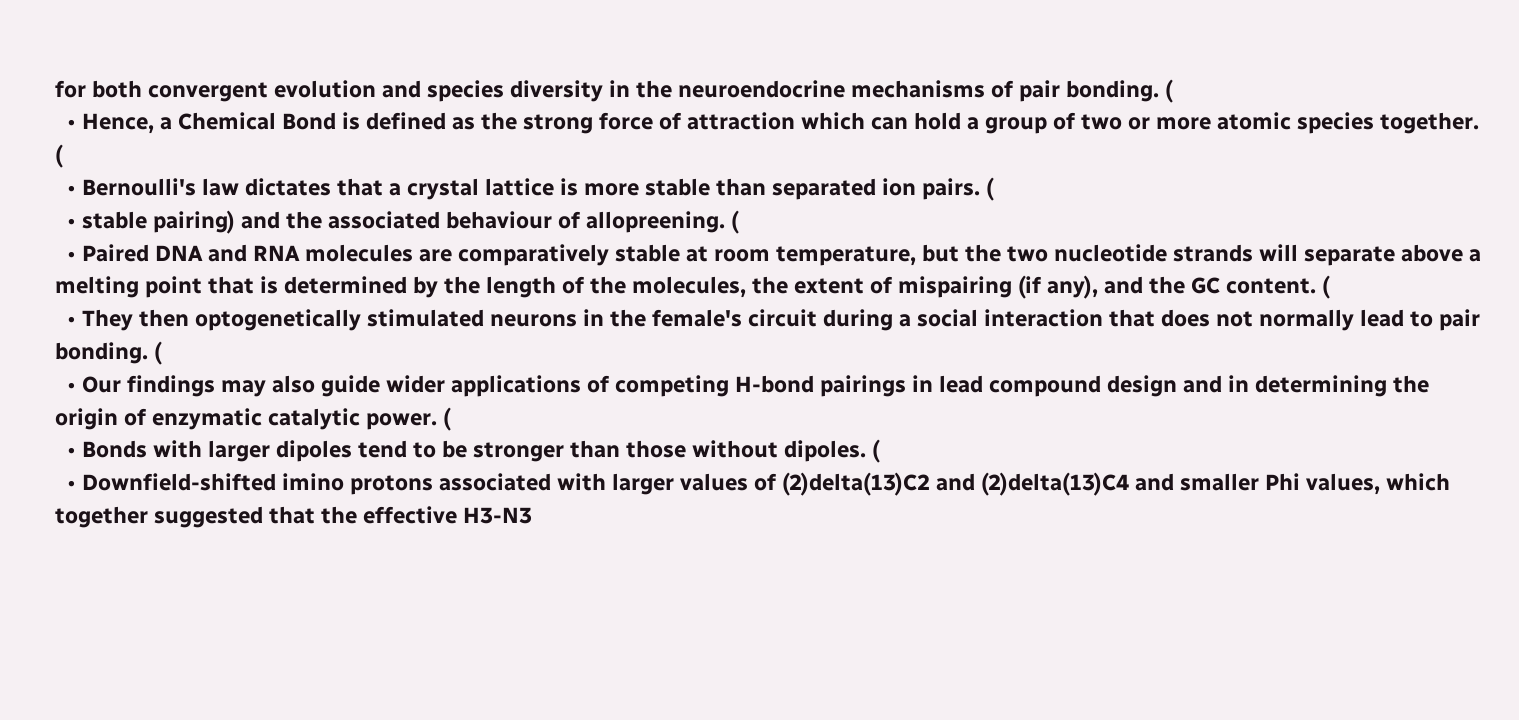for both convergent evolution and species diversity in the neuroendocrine mechanisms of pair bonding. (
  • Hence, a Chemical Bond is defined as the strong force of attraction which can hold a group of two or more atomic species together. (
  • Bernoulli's law dictates that a crystal lattice is more stable than separated ion pairs. (
  • stable pairing) and the associated behaviour of allopreening. (
  • Paired DNA and RNA molecules are comparatively stable at room temperature, but the two nucleotide strands will separate above a melting point that is determined by the length of the molecules, the extent of mispairing (if any), and the GC content. (
  • They then optogenetically stimulated neurons in the female's circuit during a social interaction that does not normally lead to pair bonding. (
  • Our findings may also guide wider applications of competing H-bond pairings in lead compound design and in determining the origin of enzymatic catalytic power. (
  • Bonds with larger dipoles tend to be stronger than those without dipoles. (
  • Downfield-shifted imino protons associated with larger values of (2)delta(13)C2 and (2)delta(13)C4 and smaller Phi values, which together suggested that the effective H3-N3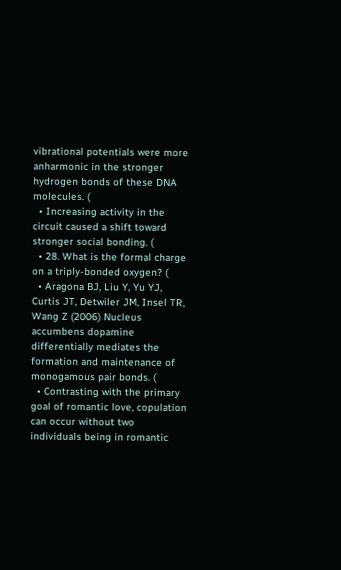vibrational potentials were more anharmonic in the stronger hydrogen bonds of these DNA molecules. (
  • Increasing activity in the circuit caused a shift toward stronger social bonding. (
  • 28. What is the formal charge on a triply-bonded oxygen? (
  • Aragona BJ, Liu Y, Yu YJ, Curtis JT, Detwiler JM, Insel TR, Wang Z (2006) Nucleus accumbens dopamine differentially mediates the formation and maintenance of monogamous pair bonds. (
  • Contrasting with the primary goal of romantic love, copulation can occur without two individuals being in romantic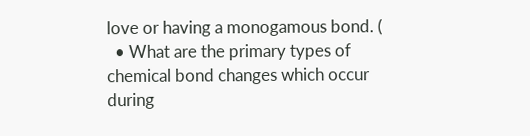love or having a monogamous bond. (
  • What are the primary types of chemical bond changes which occur during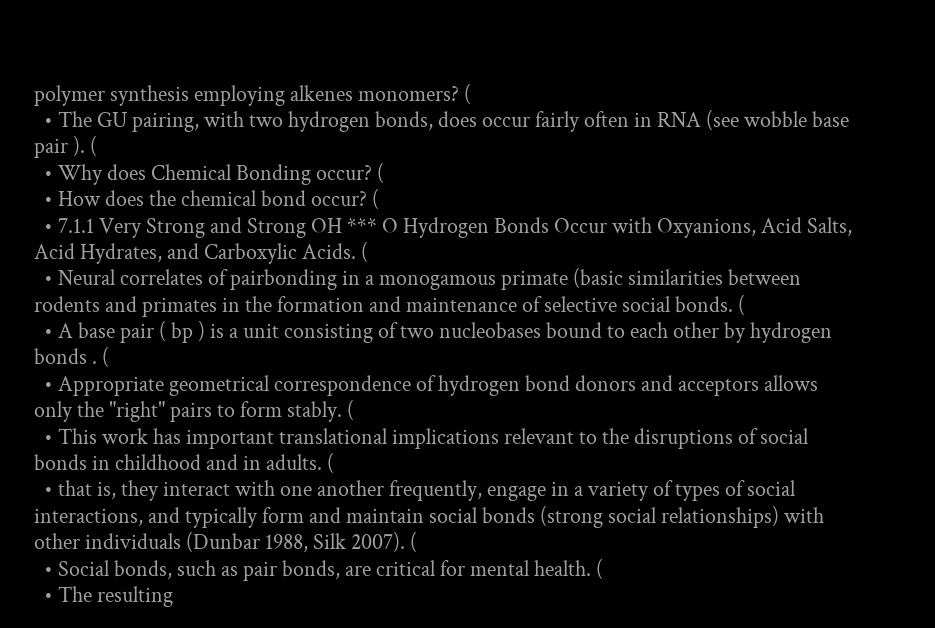polymer synthesis employing alkenes monomers? (
  • The GU pairing, with two hydrogen bonds, does occur fairly often in RNA (see wobble base pair ). (
  • Why does Chemical Bonding occur? (
  • How does the chemical bond occur? (
  • 7.1.1 Very Strong and Strong OH *** O Hydrogen Bonds Occur with Oxyanions, Acid Salts, Acid Hydrates, and Carboxylic Acids. (
  • Neural correlates of pairbonding in a monogamous primate (basic similarities between rodents and primates in the formation and maintenance of selective social bonds. (
  • A base pair ( bp ) is a unit consisting of two nucleobases bound to each other by hydrogen bonds . (
  • Appropriate geometrical correspondence of hydrogen bond donors and acceptors allows only the "right" pairs to form stably. (
  • This work has important translational implications relevant to the disruptions of social bonds in childhood and in adults. (
  • that is, they interact with one another frequently, engage in a variety of types of social interactions, and typically form and maintain social bonds (strong social relationships) with other individuals (Dunbar 1988, Silk 2007). (
  • Social bonds, such as pair bonds, are critical for mental health. (
  • The resulting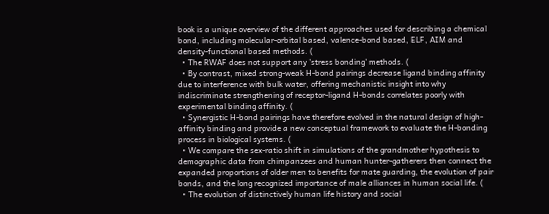book is a unique overview of the different approaches used for describing a chemical bond, including molecular-orbital based, valence-bond based, ELF, AIM and density-functional based methods. (
  • The RWAF does not support any 'stress bonding' methods. (
  • By contrast, mixed strong-weak H-bond pairings decrease ligand binding affinity due to interference with bulk water, offering mechanistic insight into why indiscriminate strengthening of receptor-ligand H-bonds correlates poorly with experimental binding affinity. (
  • Synergistic H-bond pairings have therefore evolved in the natural design of high-affinity binding and provide a new conceptual framework to evaluate the H-bonding process in biological systems. (
  • We compare the sex-ratio shift in simulations of the grandmother hypothesis to demographic data from chimpanzees and human hunter-gatherers then connect the expanded proportions of older men to benefits for mate guarding, the evolution of pair bonds, and the long recognized importance of male alliances in human social life. (
  • The evolution of distinctively human life history and social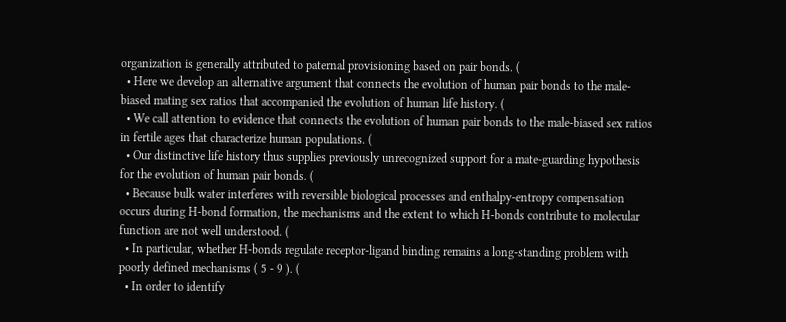organization is generally attributed to paternal provisioning based on pair bonds. (
  • Here we develop an alternative argument that connects the evolution of human pair bonds to the male-biased mating sex ratios that accompanied the evolution of human life history. (
  • We call attention to evidence that connects the evolution of human pair bonds to the male-biased sex ratios in fertile ages that characterize human populations. (
  • Our distinctive life history thus supplies previously unrecognized support for a mate-guarding hypothesis for the evolution of human pair bonds. (
  • Because bulk water interferes with reversible biological processes and enthalpy-entropy compensation occurs during H-bond formation, the mechanisms and the extent to which H-bonds contribute to molecular function are not well understood. (
  • In particular, whether H-bonds regulate receptor-ligand binding remains a long-standing problem with poorly defined mechanisms ( 5 - 9 ). (
  • In order to identify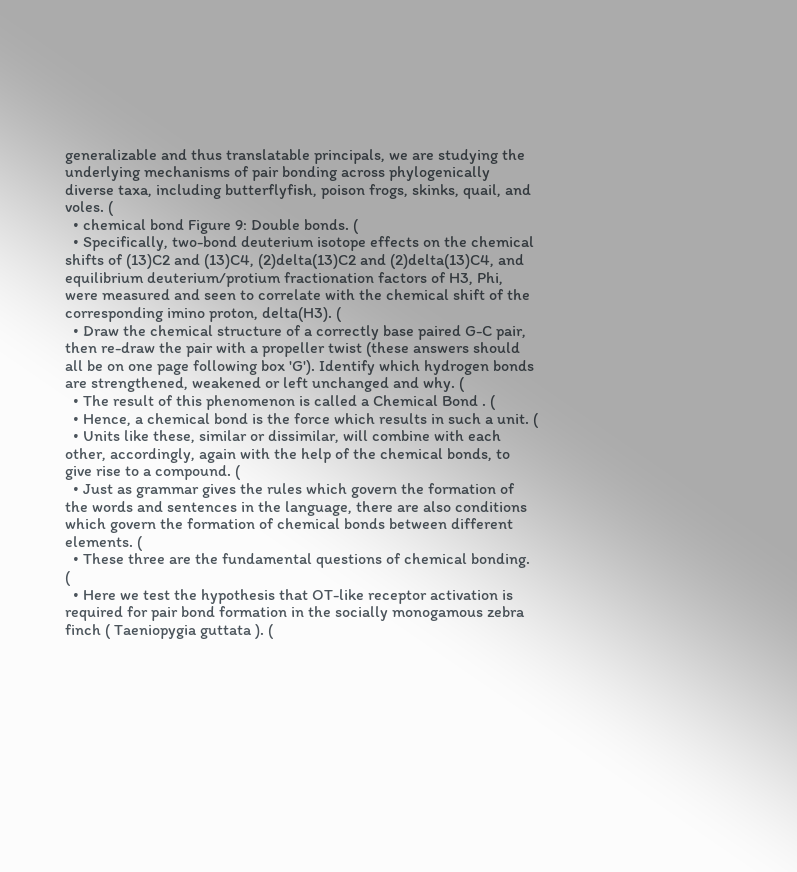generalizable and thus translatable principals, we are studying the underlying mechanisms of pair bonding across phylogenically diverse taxa, including butterflyfish, poison frogs, skinks, quail, and voles. (
  • chemical bond Figure 9: Double bonds. (
  • Specifically, two-bond deuterium isotope effects on the chemical shifts of (13)C2 and (13)C4, (2)delta(13)C2 and (2)delta(13)C4, and equilibrium deuterium/protium fractionation factors of H3, Phi, were measured and seen to correlate with the chemical shift of the corresponding imino proton, delta(H3). (
  • Draw the chemical structure of a correctly base paired G-C pair, then re-draw the pair with a propeller twist (these answers should all be on one page following box 'G'). Identify which hydrogen bonds are strengthened, weakened or left unchanged and why. (
  • The result of this phenomenon is called a Chemical Bond . (
  • Hence, a chemical bond is the force which results in such a unit. (
  • Units like these, similar or dissimilar, will combine with each other, accordingly, again with the help of the chemical bonds, to give rise to a compound. (
  • Just as grammar gives the rules which govern the formation of the words and sentences in the language, there are also conditions which govern the formation of chemical bonds between different elements. (
  • These three are the fundamental questions of chemical bonding. (
  • Here we test the hypothesis that OT-like receptor activation is required for pair bond formation in the socially monogamous zebra finch ( Taeniopygia guttata ). (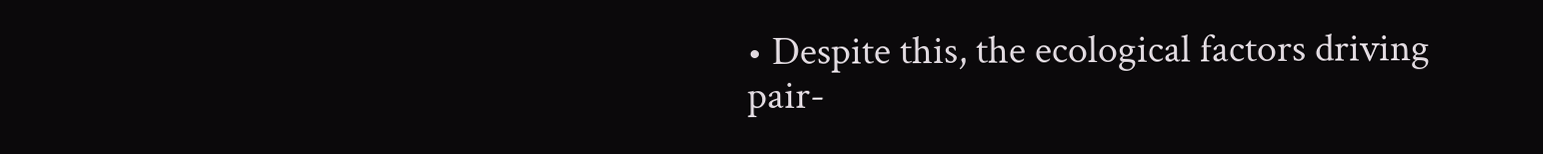• Despite this, the ecological factors driving pair-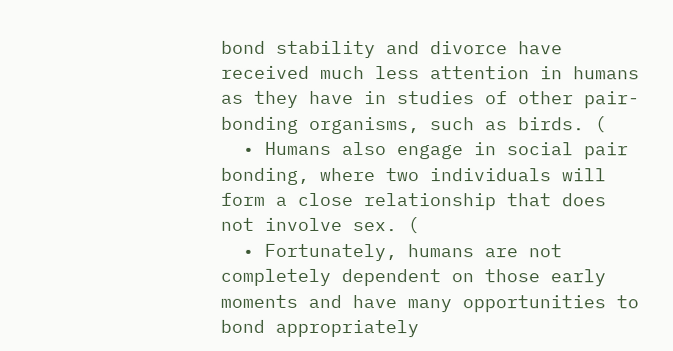bond stability and divorce have received much less attention in humans as they have in studies of other pair-bonding organisms, such as birds. (
  • Humans also engage in social pair bonding, where two individuals will form a close relationship that does not involve sex. (
  • Fortunately, humans are not completely dependent on those early moments and have many opportunities to bond appropriately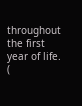throughout the first year of life. (